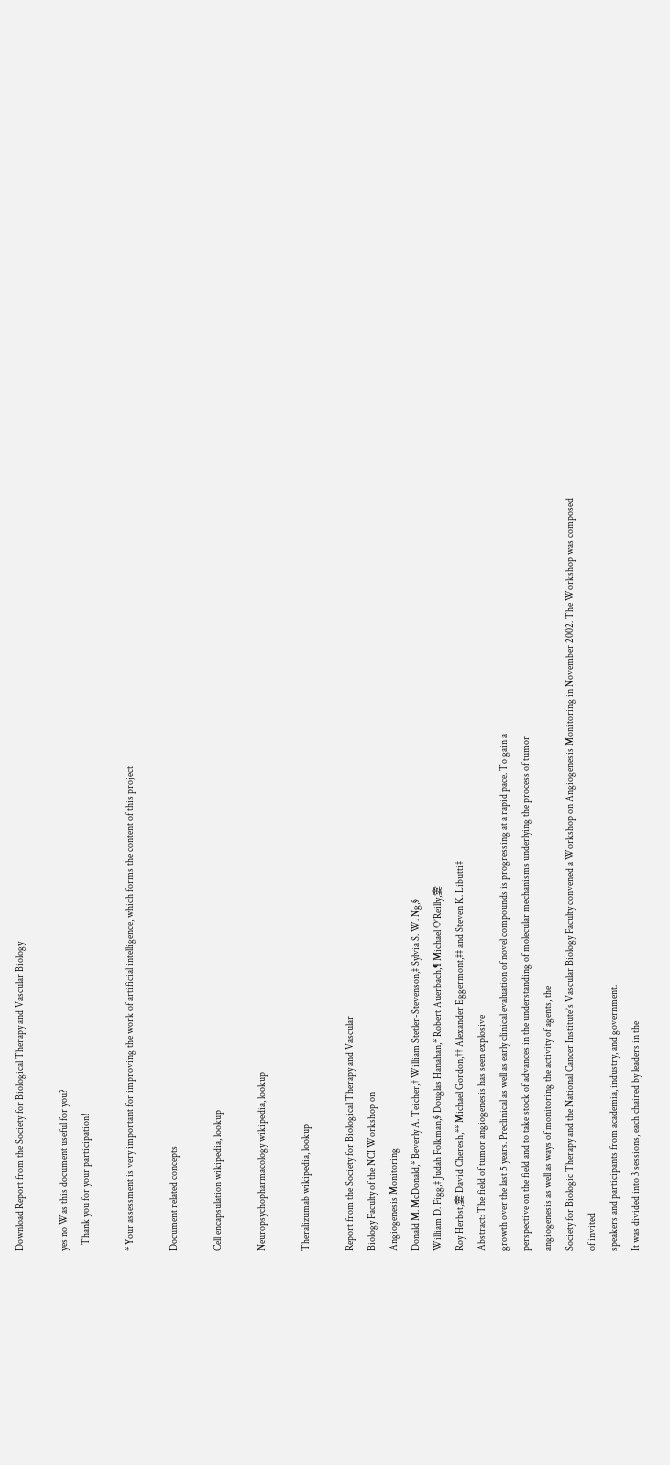Download Report from the Society for Biological Therapy and Vascular Biology

yes no Was this document useful for you?
   Thank you for your participation!

* Your assessment is very important for improving the work of artificial intelligence, which forms the content of this project

Document related concepts

Cell encapsulation wikipedia, lookup

Neuropsychopharmacology wikipedia, lookup

Theralizumab wikipedia, lookup

Report from the Society for Biological Therapy and Vascular
Biology Faculty of the NCI Workshop on
Angiogenesis Monitoring
Donald M. McDonald,* Beverly A. Teicher,† William Stetler-Stevenson,‡ Sylvia S. W. Ng,§
William D. Figg,‡ Judah Folkman,§ Douglas Hanahan,* Robert Auerbach,¶ Michael O’Reilly,㛳
Roy Herbst,㛳 David Cheresh,** Michael Gordon,†† Alexander Eggermont,‡‡ and Steven K. Libutti‡
Abstract: The field of tumor angiogenesis has seen explosive
growth over the last 5 years. Preclinical as well as early clinical evaluation of novel compounds is progressing at a rapid pace. To gain a
perspective on the field and to take stock of advances in the understanding of molecular mechanisms underlying the process of tumor
angiogenesis as well as ways of monitoring the activity of agents, the
Society for Biologic Therapy and the National Cancer Institute’s Vascular Biology Faculty convened a Workshop on Angiogenesis Monitoring in November 2002. The Workshop was composed of invited
speakers and participants from academia, industry, and government.
It was divided into 3 sessions, each chaired by leaders in the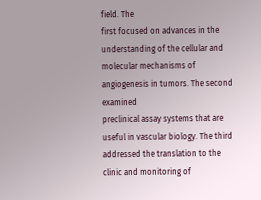field. The
first focused on advances in the understanding of the cellular and molecular mechanisms of angiogenesis in tumors. The second examined
preclinical assay systems that are useful in vascular biology. The third
addressed the translation to the clinic and monitoring of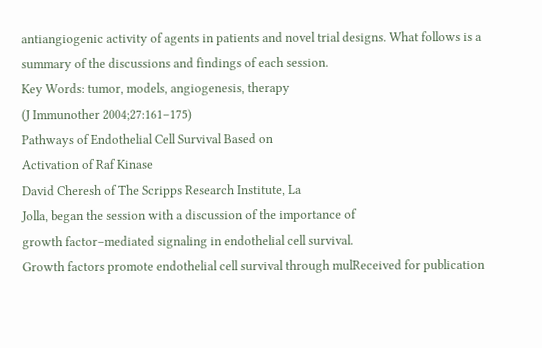antiangiogenic activity of agents in patients and novel trial designs. What follows is a summary of the discussions and findings of each session.
Key Words: tumor, models, angiogenesis, therapy
(J Immunother 2004;27:161–175)
Pathways of Endothelial Cell Survival Based on
Activation of Raf Kinase
David Cheresh of The Scripps Research Institute, La
Jolla, began the session with a discussion of the importance of
growth factor–mediated signaling in endothelial cell survival.
Growth factors promote endothelial cell survival through mulReceived for publication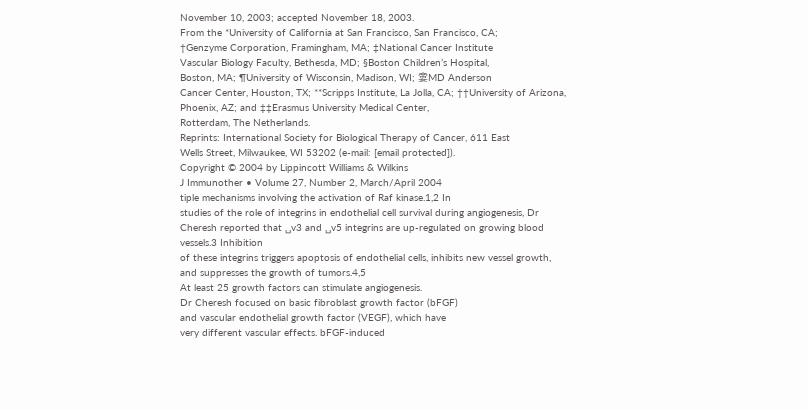November 10, 2003; accepted November 18, 2003.
From the *University of California at San Francisco, San Francisco, CA;
†Genzyme Corporation, Framingham, MA; ‡National Cancer Institute
Vascular Biology Faculty, Bethesda, MD; §Boston Children’s Hospital,
Boston, MA; ¶University of Wisconsin, Madison, WI; 㛳MD Anderson
Cancer Center, Houston, TX; **Scripps Institute, La Jolla, CA; ††University of Arizona, Phoenix, AZ; and ‡‡Erasmus University Medical Center,
Rotterdam, The Netherlands.
Reprints: International Society for Biological Therapy of Cancer, 611 East
Wells Street, Milwaukee, WI 53202 (e-mail: [email protected]).
Copyright © 2004 by Lippincott Williams & Wilkins
J Immunother • Volume 27, Number 2, March/April 2004
tiple mechanisms involving the activation of Raf kinase.1,2 In
studies of the role of integrins in endothelial cell survival during angiogenesis, Dr Cheresh reported that ␣v3 and ␣v5 integrins are up-regulated on growing blood vessels.3 Inhibition
of these integrins triggers apoptosis of endothelial cells, inhibits new vessel growth, and suppresses the growth of tumors.4,5
At least 25 growth factors can stimulate angiogenesis.
Dr Cheresh focused on basic fibroblast growth factor (bFGF)
and vascular endothelial growth factor (VEGF), which have
very different vascular effects. bFGF-induced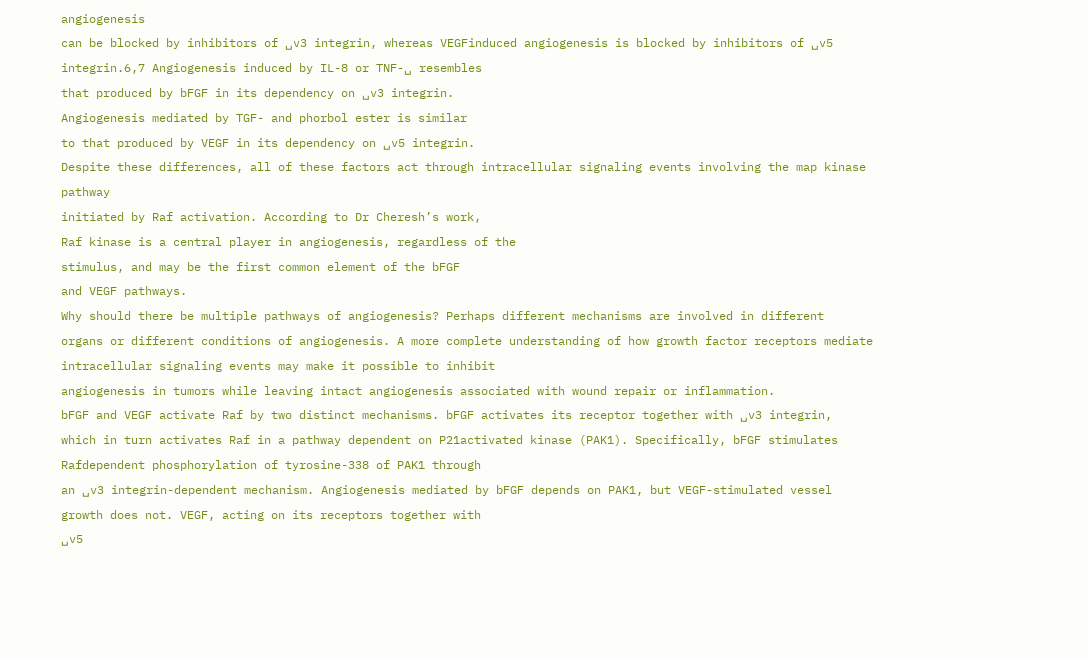angiogenesis
can be blocked by inhibitors of ␣v3 integrin, whereas VEGFinduced angiogenesis is blocked by inhibitors of ␣v5 integrin.6,7 Angiogenesis induced by IL-8 or TNF-␣ resembles
that produced by bFGF in its dependency on ␣v3 integrin.
Angiogenesis mediated by TGF- and phorbol ester is similar
to that produced by VEGF in its dependency on ␣v5 integrin.
Despite these differences, all of these factors act through intracellular signaling events involving the map kinase pathway
initiated by Raf activation. According to Dr Cheresh’s work,
Raf kinase is a central player in angiogenesis, regardless of the
stimulus, and may be the first common element of the bFGF
and VEGF pathways.
Why should there be multiple pathways of angiogenesis? Perhaps different mechanisms are involved in different
organs or different conditions of angiogenesis. A more complete understanding of how growth factor receptors mediate
intracellular signaling events may make it possible to inhibit
angiogenesis in tumors while leaving intact angiogenesis associated with wound repair or inflammation.
bFGF and VEGF activate Raf by two distinct mechanisms. bFGF activates its receptor together with ␣v3 integrin,
which in turn activates Raf in a pathway dependent on P21activated kinase (PAK1). Specifically, bFGF stimulates Rafdependent phosphorylation of tyrosine-338 of PAK1 through
an ␣v3 integrin-dependent mechanism. Angiogenesis mediated by bFGF depends on PAK1, but VEGF-stimulated vessel
growth does not. VEGF, acting on its receptors together with
␣v5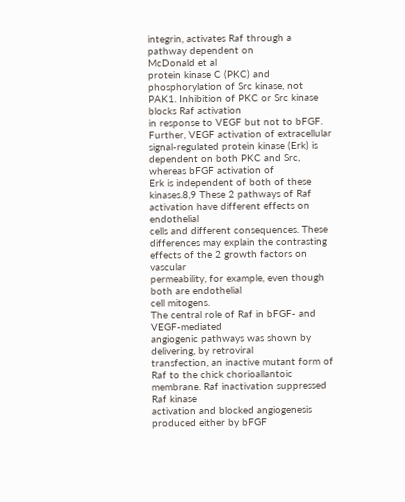integrin, activates Raf through a pathway dependent on
McDonald et al
protein kinase C (PKC) and phosphorylation of Src kinase, not
PAK1. Inhibition of PKC or Src kinase blocks Raf activation
in response to VEGF but not to bFGF. Further, VEGF activation of extracellular signal-regulated protein kinase (Erk) is
dependent on both PKC and Src, whereas bFGF activation of
Erk is independent of both of these kinases.8,9 These 2 pathways of Raf activation have different effects on endothelial
cells and different consequences. These differences may explain the contrasting effects of the 2 growth factors on vascular
permeability, for example, even though both are endothelial
cell mitogens.
The central role of Raf in bFGF- and VEGF-mediated
angiogenic pathways was shown by delivering, by retroviral
transfection, an inactive mutant form of Raf to the chick chorioallantoic membrane. Raf inactivation suppressed Raf kinase
activation and blocked angiogenesis produced either by bFGF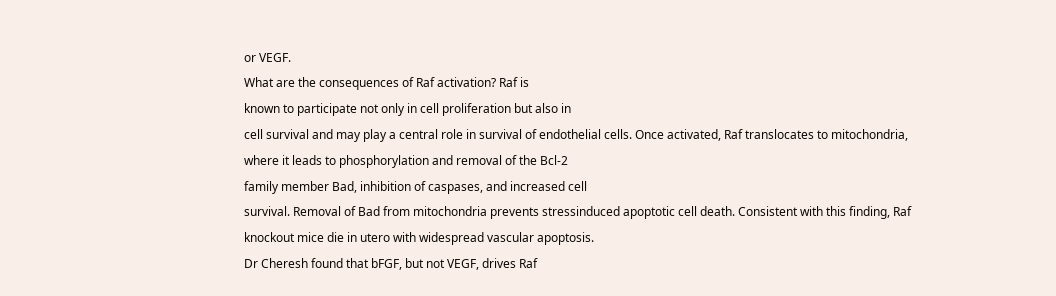or VEGF.
What are the consequences of Raf activation? Raf is
known to participate not only in cell proliferation but also in
cell survival and may play a central role in survival of endothelial cells. Once activated, Raf translocates to mitochondria,
where it leads to phosphorylation and removal of the Bcl-2
family member Bad, inhibition of caspases, and increased cell
survival. Removal of Bad from mitochondria prevents stressinduced apoptotic cell death. Consistent with this finding, Raf
knockout mice die in utero with widespread vascular apoptosis.
Dr Cheresh found that bFGF, but not VEGF, drives Raf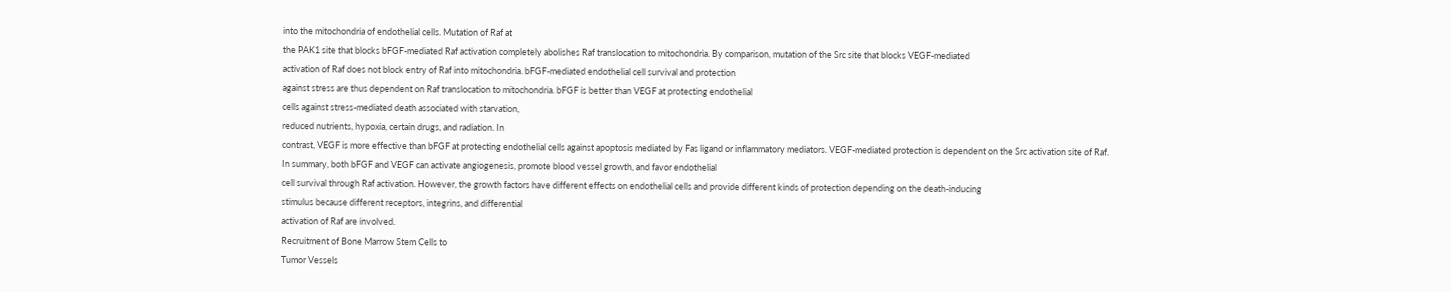into the mitochondria of endothelial cells. Mutation of Raf at
the PAK1 site that blocks bFGF-mediated Raf activation completely abolishes Raf translocation to mitochondria. By comparison, mutation of the Src site that blocks VEGF-mediated
activation of Raf does not block entry of Raf into mitochondria. bFGF-mediated endothelial cell survival and protection
against stress are thus dependent on Raf translocation to mitochondria. bFGF is better than VEGF at protecting endothelial
cells against stress-mediated death associated with starvation,
reduced nutrients, hypoxia, certain drugs, and radiation. In
contrast, VEGF is more effective than bFGF at protecting endothelial cells against apoptosis mediated by Fas ligand or inflammatory mediators. VEGF-mediated protection is dependent on the Src activation site of Raf.
In summary, both bFGF and VEGF can activate angiogenesis, promote blood vessel growth, and favor endothelial
cell survival through Raf activation. However, the growth factors have different effects on endothelial cells and provide different kinds of protection depending on the death-inducing
stimulus because different receptors, integrins, and differential
activation of Raf are involved.
Recruitment of Bone Marrow Stem Cells to
Tumor Vessels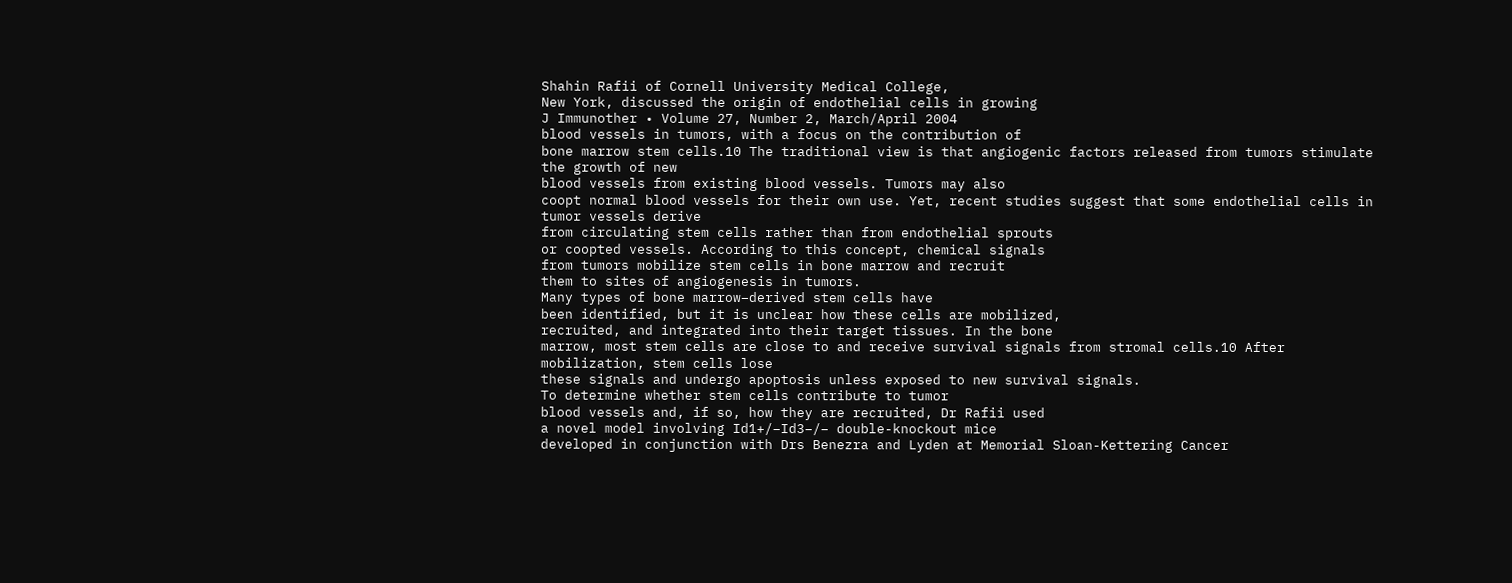Shahin Rafii of Cornell University Medical College,
New York, discussed the origin of endothelial cells in growing
J Immunother • Volume 27, Number 2, March/April 2004
blood vessels in tumors, with a focus on the contribution of
bone marrow stem cells.10 The traditional view is that angiogenic factors released from tumors stimulate the growth of new
blood vessels from existing blood vessels. Tumors may also
coopt normal blood vessels for their own use. Yet, recent studies suggest that some endothelial cells in tumor vessels derive
from circulating stem cells rather than from endothelial sprouts
or coopted vessels. According to this concept, chemical signals
from tumors mobilize stem cells in bone marrow and recruit
them to sites of angiogenesis in tumors.
Many types of bone marrow–derived stem cells have
been identified, but it is unclear how these cells are mobilized,
recruited, and integrated into their target tissues. In the bone
marrow, most stem cells are close to and receive survival signals from stromal cells.10 After mobilization, stem cells lose
these signals and undergo apoptosis unless exposed to new survival signals.
To determine whether stem cells contribute to tumor
blood vessels and, if so, how they are recruited, Dr Rafii used
a novel model involving Id1+/−Id3−/− double-knockout mice
developed in conjunction with Drs Benezra and Lyden at Memorial Sloan-Kettering Cancer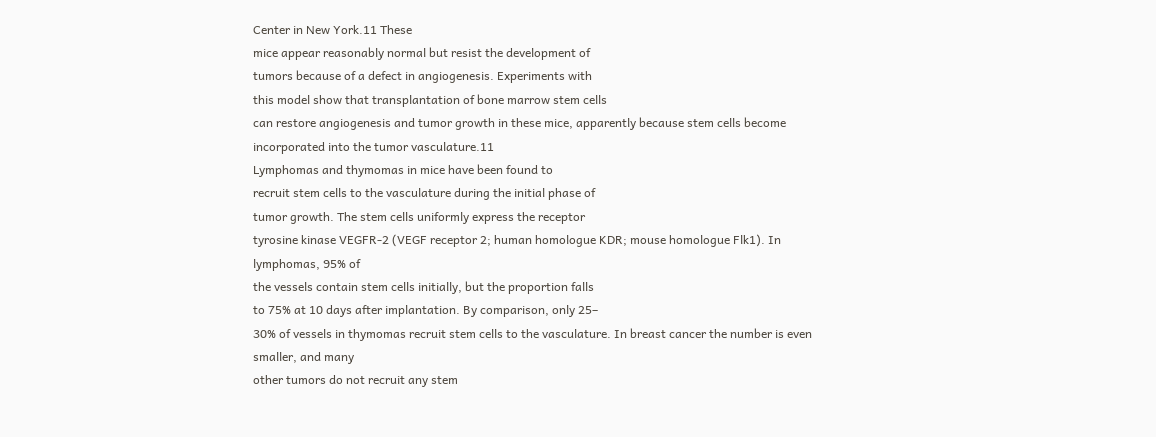Center in New York.11 These
mice appear reasonably normal but resist the development of
tumors because of a defect in angiogenesis. Experiments with
this model show that transplantation of bone marrow stem cells
can restore angiogenesis and tumor growth in these mice, apparently because stem cells become incorporated into the tumor vasculature.11
Lymphomas and thymomas in mice have been found to
recruit stem cells to the vasculature during the initial phase of
tumor growth. The stem cells uniformly express the receptor
tyrosine kinase VEGFR-2 (VEGF receptor 2; human homologue KDR; mouse homologue Flk1). In lymphomas, 95% of
the vessels contain stem cells initially, but the proportion falls
to 75% at 10 days after implantation. By comparison, only 25–
30% of vessels in thymomas recruit stem cells to the vasculature. In breast cancer the number is even smaller, and many
other tumors do not recruit any stem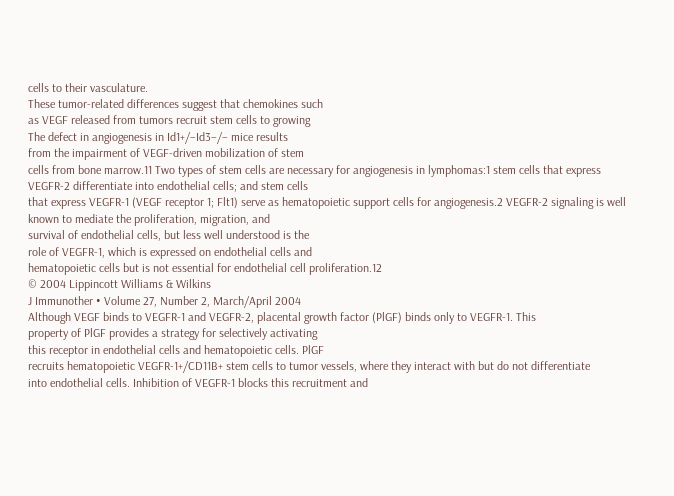cells to their vasculature.
These tumor-related differences suggest that chemokines such
as VEGF released from tumors recruit stem cells to growing
The defect in angiogenesis in Id1+/−Id3−/− mice results
from the impairment of VEGF-driven mobilization of stem
cells from bone marrow.11 Two types of stem cells are necessary for angiogenesis in lymphomas:1 stem cells that express
VEGFR-2 differentiate into endothelial cells; and stem cells
that express VEGFR-1 (VEGF receptor 1; Flt1) serve as hematopoietic support cells for angiogenesis.2 VEGFR-2 signaling is well known to mediate the proliferation, migration, and
survival of endothelial cells, but less well understood is the
role of VEGFR-1, which is expressed on endothelial cells and
hematopoietic cells but is not essential for endothelial cell proliferation.12
© 2004 Lippincott Williams & Wilkins
J Immunother • Volume 27, Number 2, March/April 2004
Although VEGF binds to VEGFR-1 and VEGFR-2, placental growth factor (PlGF) binds only to VEGFR-1. This
property of PlGF provides a strategy for selectively activating
this receptor in endothelial cells and hematopoietic cells. PlGF
recruits hematopoietic VEGFR-1+/CD11B+ stem cells to tumor vessels, where they interact with but do not differentiate
into endothelial cells. Inhibition of VEGFR-1 blocks this recruitment and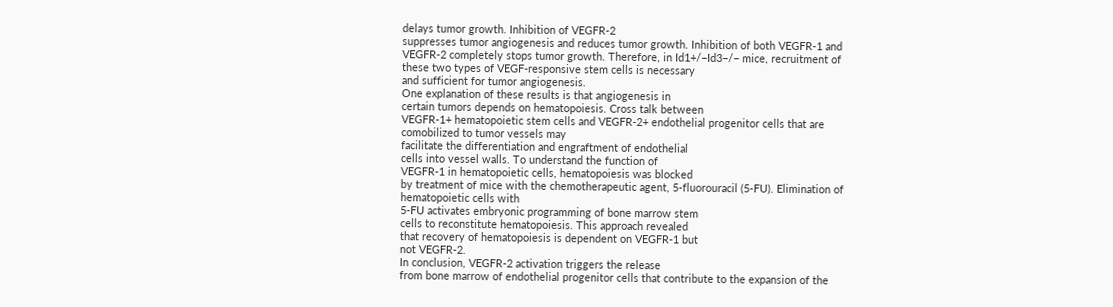delays tumor growth. Inhibition of VEGFR-2
suppresses tumor angiogenesis and reduces tumor growth. Inhibition of both VEGFR-1 and VEGFR-2 completely stops tumor growth. Therefore, in Id1+/−Id3−/− mice, recruitment of
these two types of VEGF-responsive stem cells is necessary
and sufficient for tumor angiogenesis.
One explanation of these results is that angiogenesis in
certain tumors depends on hematopoiesis. Cross talk between
VEGFR-1+ hematopoietic stem cells and VEGFR-2+ endothelial progenitor cells that are comobilized to tumor vessels may
facilitate the differentiation and engraftment of endothelial
cells into vessel walls. To understand the function of
VEGFR-1 in hematopoietic cells, hematopoiesis was blocked
by treatment of mice with the chemotherapeutic agent, 5-fluorouracil (5-FU). Elimination of hematopoietic cells with
5-FU activates embryonic programming of bone marrow stem
cells to reconstitute hematopoiesis. This approach revealed
that recovery of hematopoiesis is dependent on VEGFR-1 but
not VEGFR-2.
In conclusion, VEGFR-2 activation triggers the release
from bone marrow of endothelial progenitor cells that contribute to the expansion of the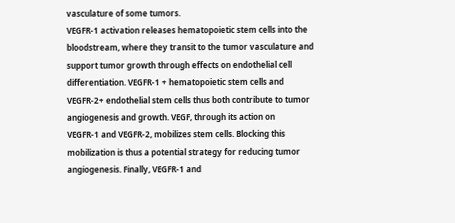vasculature of some tumors.
VEGFR-1 activation releases hematopoietic stem cells into the
bloodstream, where they transit to the tumor vasculature and
support tumor growth through effects on endothelial cell differentiation. VEGFR-1 + hematopoietic stem cells and
VEGFR-2+ endothelial stem cells thus both contribute to tumor angiogenesis and growth. VEGF, through its action on
VEGFR-1 and VEGFR-2, mobilizes stem cells. Blocking this
mobilization is thus a potential strategy for reducing tumor angiogenesis. Finally, VEGFR-1 and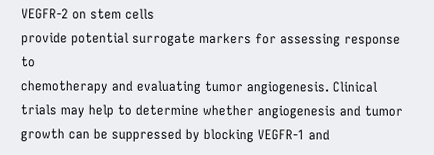VEGFR-2 on stem cells
provide potential surrogate markers for assessing response to
chemotherapy and evaluating tumor angiogenesis. Clinical trials may help to determine whether angiogenesis and tumor
growth can be suppressed by blocking VEGFR-1 and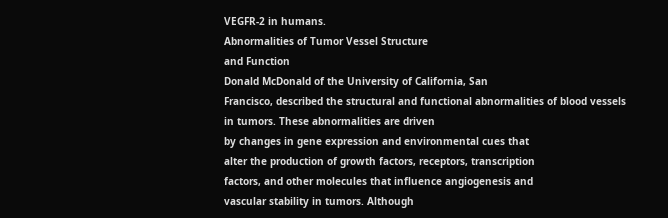VEGFR-2 in humans.
Abnormalities of Tumor Vessel Structure
and Function
Donald McDonald of the University of California, San
Francisco, described the structural and functional abnormalities of blood vessels in tumors. These abnormalities are driven
by changes in gene expression and environmental cues that
alter the production of growth factors, receptors, transcription
factors, and other molecules that influence angiogenesis and
vascular stability in tumors. Although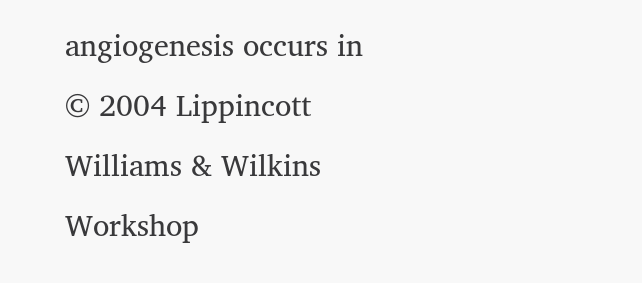angiogenesis occurs in
© 2004 Lippincott Williams & Wilkins
Workshop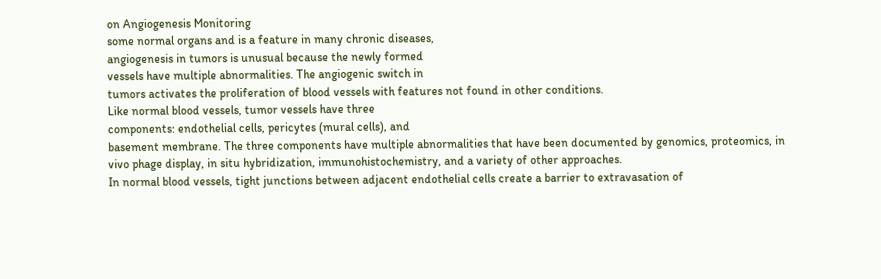on Angiogenesis Monitoring
some normal organs and is a feature in many chronic diseases,
angiogenesis in tumors is unusual because the newly formed
vessels have multiple abnormalities. The angiogenic switch in
tumors activates the proliferation of blood vessels with features not found in other conditions.
Like normal blood vessels, tumor vessels have three
components: endothelial cells, pericytes (mural cells), and
basement membrane. The three components have multiple abnormalities that have been documented by genomics, proteomics, in vivo phage display, in situ hybridization, immunohistochemistry, and a variety of other approaches.
In normal blood vessels, tight junctions between adjacent endothelial cells create a barrier to extravasation of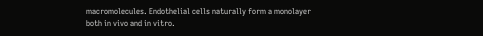macromolecules. Endothelial cells naturally form a monolayer
both in vivo and in vitro.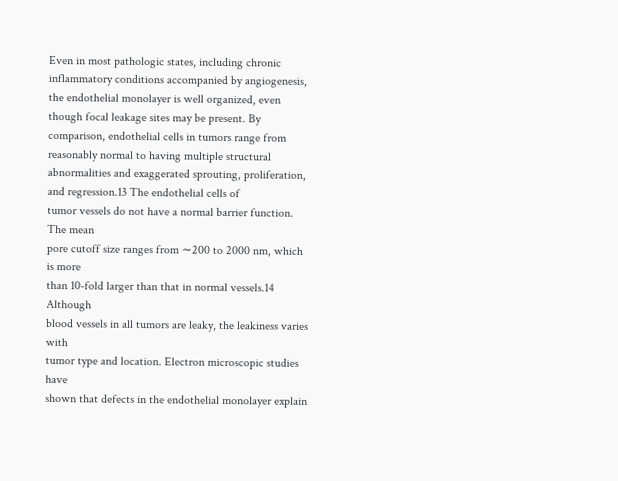Even in most pathologic states, including chronic inflammatory conditions accompanied by angiogenesis, the endothelial monolayer is well organized, even
though focal leakage sites may be present. By comparison, endothelial cells in tumors range from reasonably normal to having multiple structural abnormalities and exaggerated sprouting, proliferation, and regression.13 The endothelial cells of
tumor vessels do not have a normal barrier function. The mean
pore cutoff size ranges from ∼200 to 2000 nm, which is more
than 10-fold larger than that in normal vessels.14 Although
blood vessels in all tumors are leaky, the leakiness varies with
tumor type and location. Electron microscopic studies have
shown that defects in the endothelial monolayer explain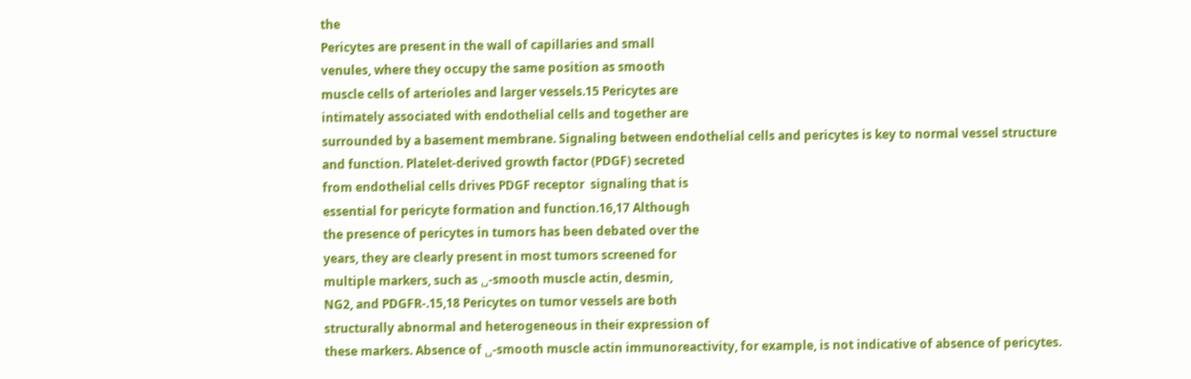the
Pericytes are present in the wall of capillaries and small
venules, where they occupy the same position as smooth
muscle cells of arterioles and larger vessels.15 Pericytes are
intimately associated with endothelial cells and together are
surrounded by a basement membrane. Signaling between endothelial cells and pericytes is key to normal vessel structure
and function. Platelet-derived growth factor (PDGF) secreted
from endothelial cells drives PDGF receptor  signaling that is
essential for pericyte formation and function.16,17 Although
the presence of pericytes in tumors has been debated over the
years, they are clearly present in most tumors screened for
multiple markers, such as ␣-smooth muscle actin, desmin,
NG2, and PDGFR-.15,18 Pericytes on tumor vessels are both
structurally abnormal and heterogeneous in their expression of
these markers. Absence of ␣-smooth muscle actin immunoreactivity, for example, is not indicative of absence of pericytes.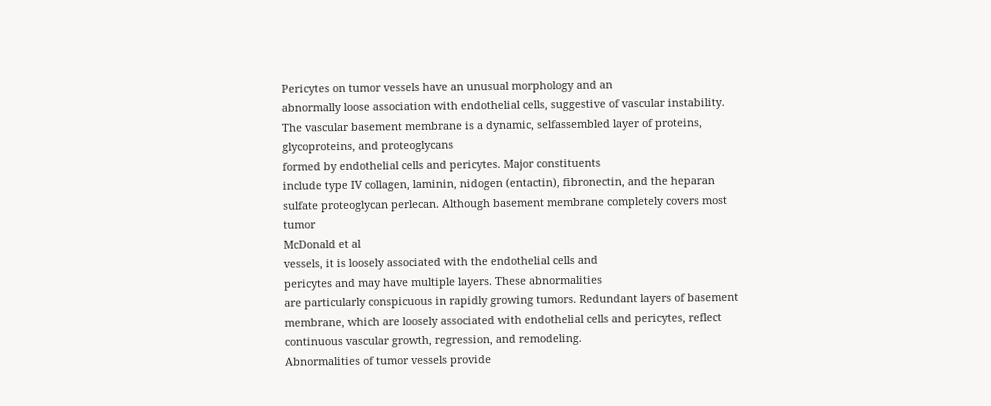Pericytes on tumor vessels have an unusual morphology and an
abnormally loose association with endothelial cells, suggestive of vascular instability.
The vascular basement membrane is a dynamic, selfassembled layer of proteins, glycoproteins, and proteoglycans
formed by endothelial cells and pericytes. Major constituents
include type IV collagen, laminin, nidogen (entactin), fibronectin, and the heparan sulfate proteoglycan perlecan. Although basement membrane completely covers most tumor
McDonald et al
vessels, it is loosely associated with the endothelial cells and
pericytes and may have multiple layers. These abnormalities
are particularly conspicuous in rapidly growing tumors. Redundant layers of basement membrane, which are loosely associated with endothelial cells and pericytes, reflect continuous vascular growth, regression, and remodeling.
Abnormalities of tumor vessels provide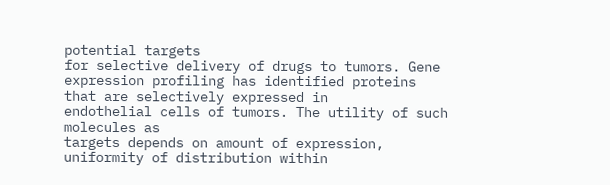potential targets
for selective delivery of drugs to tumors. Gene expression profiling has identified proteins that are selectively expressed in
endothelial cells of tumors. The utility of such molecules as
targets depends on amount of expression, uniformity of distribution within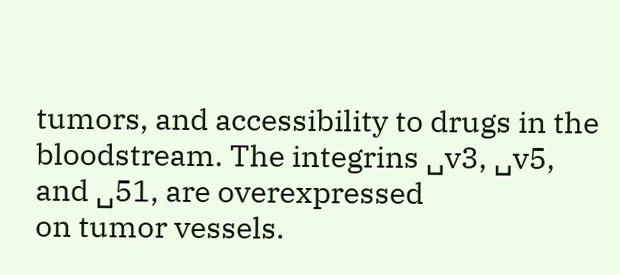tumors, and accessibility to drugs in the bloodstream. The integrins ␣v3, ␣v5, and ␣51, are overexpressed
on tumor vessels.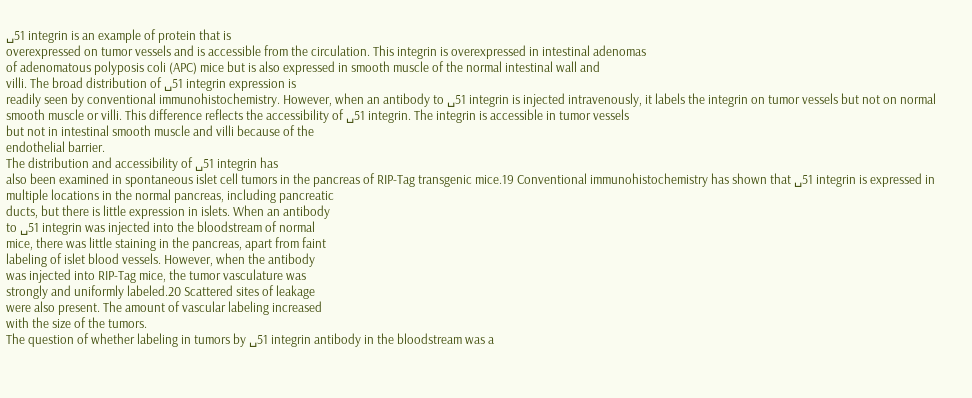␣51 integrin is an example of protein that is
overexpressed on tumor vessels and is accessible from the circulation. This integrin is overexpressed in intestinal adenomas
of adenomatous polyposis coli (APC) mice but is also expressed in smooth muscle of the normal intestinal wall and
villi. The broad distribution of ␣51 integrin expression is
readily seen by conventional immunohistochemistry. However, when an antibody to ␣51 integrin is injected intravenously, it labels the integrin on tumor vessels but not on normal
smooth muscle or villi. This difference reflects the accessibility of ␣51 integrin. The integrin is accessible in tumor vessels
but not in intestinal smooth muscle and villi because of the
endothelial barrier.
The distribution and accessibility of ␣51 integrin has
also been examined in spontaneous islet cell tumors in the pancreas of RIP-Tag transgenic mice.19 Conventional immunohistochemistry has shown that ␣51 integrin is expressed in multiple locations in the normal pancreas, including pancreatic
ducts, but there is little expression in islets. When an antibody
to ␣51 integrin was injected into the bloodstream of normal
mice, there was little staining in the pancreas, apart from faint
labeling of islet blood vessels. However, when the antibody
was injected into RIP-Tag mice, the tumor vasculature was
strongly and uniformly labeled.20 Scattered sites of leakage
were also present. The amount of vascular labeling increased
with the size of the tumors.
The question of whether labeling in tumors by ␣51 integrin antibody in the bloodstream was a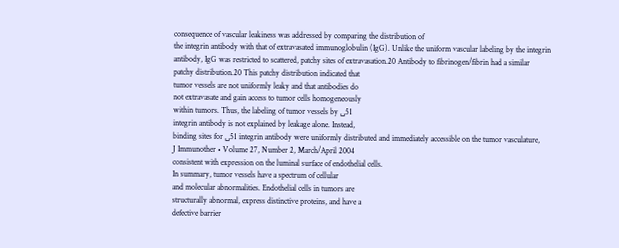consequence of vascular leakiness was addressed by comparing the distribution of
the integrin antibody with that of extravasated immunoglobulin (IgG). Unlike the uniform vascular labeling by the integrin
antibody, IgG was restricted to scattered, patchy sites of extravasation.20 Antibody to fibrinogen/fibrin had a similar
patchy distribution.20 This patchy distribution indicated that
tumor vessels are not uniformly leaky and that antibodies do
not extravasate and gain access to tumor cells homogeneously
within tumors. Thus, the labeling of tumor vessels by ␣51
integrin antibody is not explained by leakage alone. Instead,
binding sites for ␣51 integrin antibody were uniformly distributed and immediately accessible on the tumor vasculature,
J Immunother • Volume 27, Number 2, March/April 2004
consistent with expression on the luminal surface of endothelial cells.
In summary, tumor vessels have a spectrum of cellular
and molecular abnormalities. Endothelial cells in tumors are
structurally abnormal, express distinctive proteins, and have a
defective barrier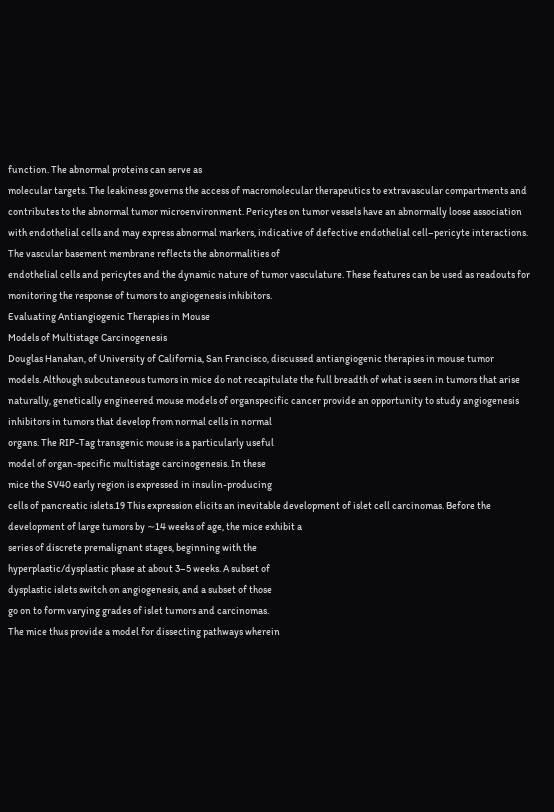function. The abnormal proteins can serve as
molecular targets. The leakiness governs the access of macromolecular therapeutics to extravascular compartments and
contributes to the abnormal tumor microenvironment. Pericytes on tumor vessels have an abnormally loose association
with endothelial cells and may express abnormal markers, indicative of defective endothelial cell–pericyte interactions.
The vascular basement membrane reflects the abnormalities of
endothelial cells and pericytes and the dynamic nature of tumor vasculature. These features can be used as readouts for
monitoring the response of tumors to angiogenesis inhibitors.
Evaluating Antiangiogenic Therapies in Mouse
Models of Multistage Carcinogenesis
Douglas Hanahan, of University of California, San Francisco, discussed antiangiogenic therapies in mouse tumor
models. Although subcutaneous tumors in mice do not recapitulate the full breadth of what is seen in tumors that arise
naturally, genetically engineered mouse models of organspecific cancer provide an opportunity to study angiogenesis
inhibitors in tumors that develop from normal cells in normal
organs. The RIP-Tag transgenic mouse is a particularly useful
model of organ-specific multistage carcinogenesis. In these
mice the SV40 early region is expressed in insulin-producing
cells of pancreatic islets.19 This expression elicits an inevitable development of islet cell carcinomas. Before the development of large tumors by ∼14 weeks of age, the mice exhibit a
series of discrete premalignant stages, beginning with the
hyperplastic/dysplastic phase at about 3–5 weeks. A subset of
dysplastic islets switch on angiogenesis, and a subset of those
go on to form varying grades of islet tumors and carcinomas.
The mice thus provide a model for dissecting pathways wherein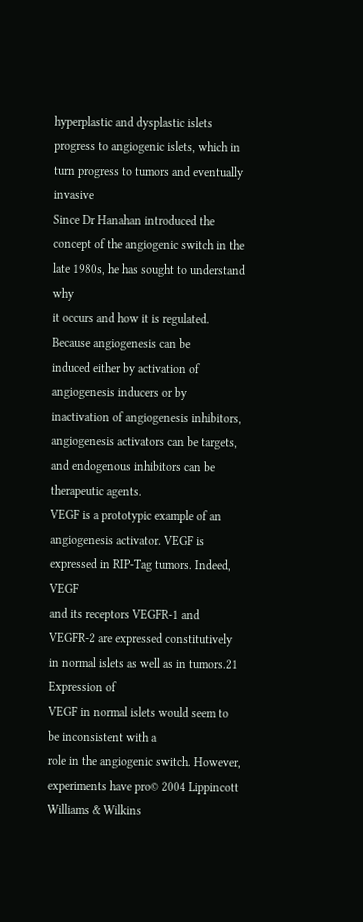hyperplastic and dysplastic islets progress to angiogenic islets, which in turn progress to tumors and eventually invasive
Since Dr Hanahan introduced the concept of the angiogenic switch in the late 1980s, he has sought to understand why
it occurs and how it is regulated. Because angiogenesis can be
induced either by activation of angiogenesis inducers or by
inactivation of angiogenesis inhibitors, angiogenesis activators can be targets, and endogenous inhibitors can be therapeutic agents.
VEGF is a prototypic example of an angiogenesis activator. VEGF is expressed in RIP-Tag tumors. Indeed, VEGF
and its receptors VEGFR-1 and VEGFR-2 are expressed constitutively in normal islets as well as in tumors.21 Expression of
VEGF in normal islets would seem to be inconsistent with a
role in the angiogenic switch. However, experiments have pro© 2004 Lippincott Williams & Wilkins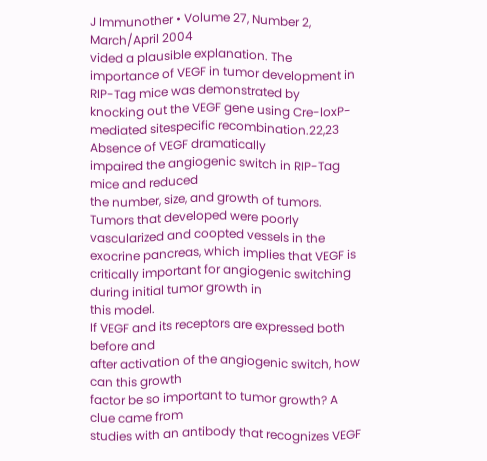J Immunother • Volume 27, Number 2, March/April 2004
vided a plausible explanation. The importance of VEGF in tumor development in RIP-Tag mice was demonstrated by
knocking out the VEGF gene using Cre-loxP-mediated sitespecific recombination.22,23 Absence of VEGF dramatically
impaired the angiogenic switch in RIP-Tag mice and reduced
the number, size, and growth of tumors. Tumors that developed were poorly vascularized and coopted vessels in the exocrine pancreas, which implies that VEGF is critically important for angiogenic switching during initial tumor growth in
this model.
If VEGF and its receptors are expressed both before and
after activation of the angiogenic switch, how can this growth
factor be so important to tumor growth? A clue came from
studies with an antibody that recognizes VEGF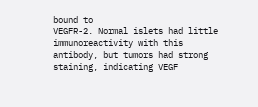bound to
VEGFR-2. Normal islets had little immunoreactivity with this
antibody, but tumors had strong staining, indicating VEGF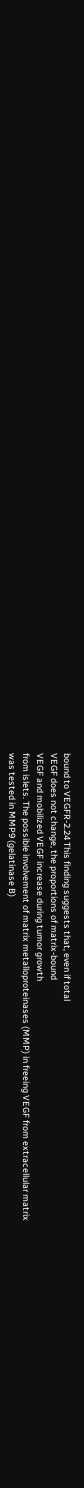bound to VEGFR-2.24 This finding suggests that, even if total
VEGF does not change, the proportions of matrix-bound
VEGF and mobilized VEGF increase during tumor growth
from islets. The possible involvement of matrix metalloproteinases (MMP) in freeing VEGF from extracellular matrix
was tested in MMP9 (gelatinase B)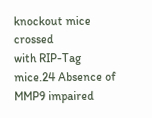knockout mice crossed
with RIP-Tag mice.24 Absence of MMP9 impaired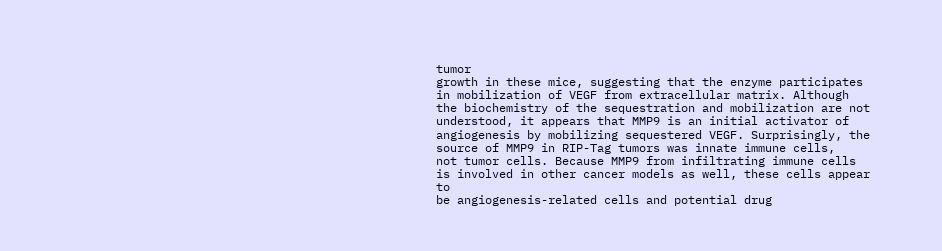tumor
growth in these mice, suggesting that the enzyme participates
in mobilization of VEGF from extracellular matrix. Although
the biochemistry of the sequestration and mobilization are not
understood, it appears that MMP9 is an initial activator of angiogenesis by mobilizing sequestered VEGF. Surprisingly, the
source of MMP9 in RIP-Tag tumors was innate immune cells,
not tumor cells. Because MMP9 from infiltrating immune cells
is involved in other cancer models as well, these cells appear to
be angiogenesis-related cells and potential drug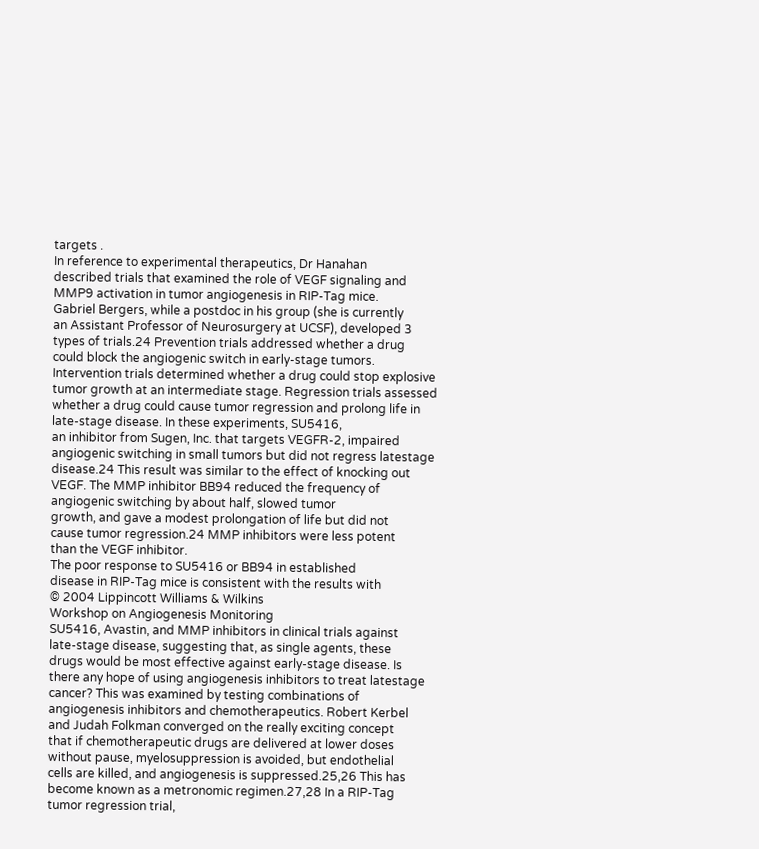targets .
In reference to experimental therapeutics, Dr Hanahan
described trials that examined the role of VEGF signaling and
MMP9 activation in tumor angiogenesis in RIP-Tag mice.
Gabriel Bergers, while a postdoc in his group (she is currently
an Assistant Professor of Neurosurgery at UCSF), developed 3
types of trials.24 Prevention trials addressed whether a drug
could block the angiogenic switch in early-stage tumors. Intervention trials determined whether a drug could stop explosive
tumor growth at an intermediate stage. Regression trials assessed whether a drug could cause tumor regression and prolong life in late-stage disease. In these experiments, SU5416,
an inhibitor from Sugen, Inc. that targets VEGFR-2, impaired
angiogenic switching in small tumors but did not regress latestage disease.24 This result was similar to the effect of knocking out VEGF. The MMP inhibitor BB94 reduced the frequency of angiogenic switching by about half, slowed tumor
growth, and gave a modest prolongation of life but did not
cause tumor regression.24 MMP inhibitors were less potent
than the VEGF inhibitor.
The poor response to SU5416 or BB94 in established
disease in RIP-Tag mice is consistent with the results with
© 2004 Lippincott Williams & Wilkins
Workshop on Angiogenesis Monitoring
SU5416, Avastin, and MMP inhibitors in clinical trials against
late-stage disease, suggesting that, as single agents, these
drugs would be most effective against early-stage disease. Is
there any hope of using angiogenesis inhibitors to treat latestage cancer? This was examined by testing combinations of
angiogenesis inhibitors and chemotherapeutics. Robert Kerbel
and Judah Folkman converged on the really exciting concept
that if chemotherapeutic drugs are delivered at lower doses
without pause, myelosuppression is avoided, but endothelial
cells are killed, and angiogenesis is suppressed.25,26 This has
become known as a metronomic regimen.27,28 In a RIP-Tag
tumor regression trial,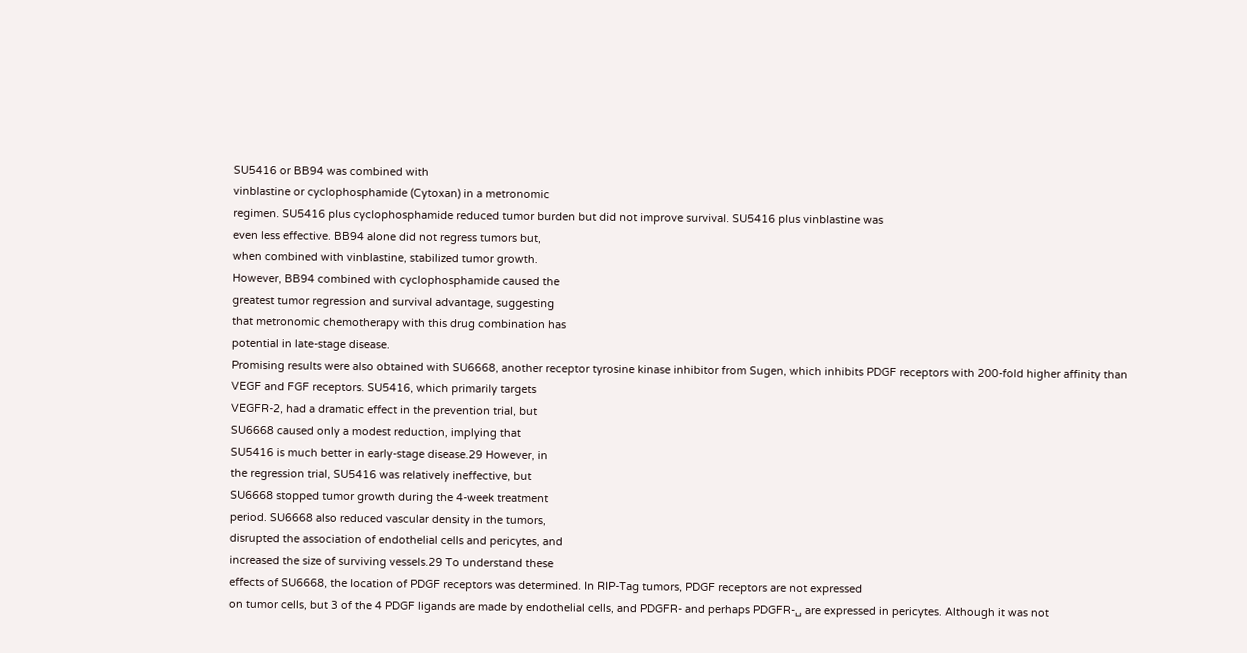SU5416 or BB94 was combined with
vinblastine or cyclophosphamide (Cytoxan) in a metronomic
regimen. SU5416 plus cyclophosphamide reduced tumor burden but did not improve survival. SU5416 plus vinblastine was
even less effective. BB94 alone did not regress tumors but,
when combined with vinblastine, stabilized tumor growth.
However, BB94 combined with cyclophosphamide caused the
greatest tumor regression and survival advantage, suggesting
that metronomic chemotherapy with this drug combination has
potential in late-stage disease.
Promising results were also obtained with SU6668, another receptor tyrosine kinase inhibitor from Sugen, which inhibits PDGF receptors with 200-fold higher affinity than
VEGF and FGF receptors. SU5416, which primarily targets
VEGFR-2, had a dramatic effect in the prevention trial, but
SU6668 caused only a modest reduction, implying that
SU5416 is much better in early-stage disease.29 However, in
the regression trial, SU5416 was relatively ineffective, but
SU6668 stopped tumor growth during the 4-week treatment
period. SU6668 also reduced vascular density in the tumors,
disrupted the association of endothelial cells and pericytes, and
increased the size of surviving vessels.29 To understand these
effects of SU6668, the location of PDGF receptors was determined. In RIP-Tag tumors, PDGF receptors are not expressed
on tumor cells, but 3 of the 4 PDGF ligands are made by endothelial cells, and PDGFR- and perhaps PDGFR-␣ are expressed in pericytes. Although it was not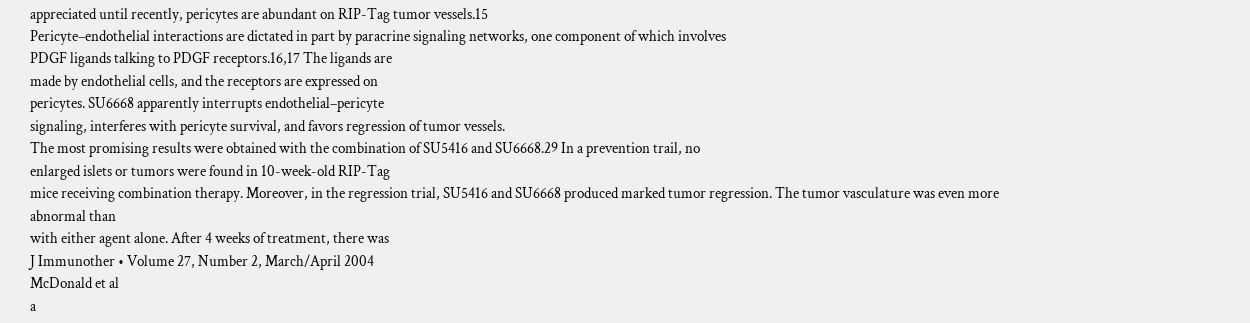appreciated until recently, pericytes are abundant on RIP-Tag tumor vessels.15
Pericyte–endothelial interactions are dictated in part by paracrine signaling networks, one component of which involves
PDGF ligands talking to PDGF receptors.16,17 The ligands are
made by endothelial cells, and the receptors are expressed on
pericytes. SU6668 apparently interrupts endothelial–pericyte
signaling, interferes with pericyte survival, and favors regression of tumor vessels.
The most promising results were obtained with the combination of SU5416 and SU6668.29 In a prevention trail, no
enlarged islets or tumors were found in 10-week-old RIP-Tag
mice receiving combination therapy. Moreover, in the regression trial, SU5416 and SU6668 produced marked tumor regression. The tumor vasculature was even more abnormal than
with either agent alone. After 4 weeks of treatment, there was
J Immunother • Volume 27, Number 2, March/April 2004
McDonald et al
a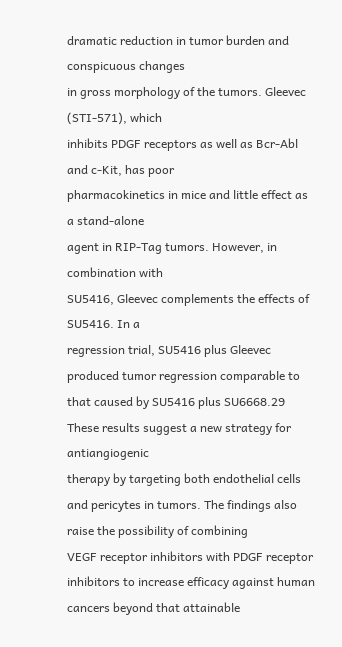dramatic reduction in tumor burden and conspicuous changes
in gross morphology of the tumors. Gleevec (STI-571), which
inhibits PDGF receptors as well as Bcr-Abl and c-Kit, has poor
pharmacokinetics in mice and little effect as a stand-alone
agent in RIP-Tag tumors. However, in combination with
SU5416, Gleevec complements the effects of SU5416. In a
regression trial, SU5416 plus Gleevec produced tumor regression comparable to that caused by SU5416 plus SU6668.29
These results suggest a new strategy for antiangiogenic
therapy by targeting both endothelial cells and pericytes in tumors. The findings also raise the possibility of combining
VEGF receptor inhibitors with PDGF receptor inhibitors to increase efficacy against human cancers beyond that attainable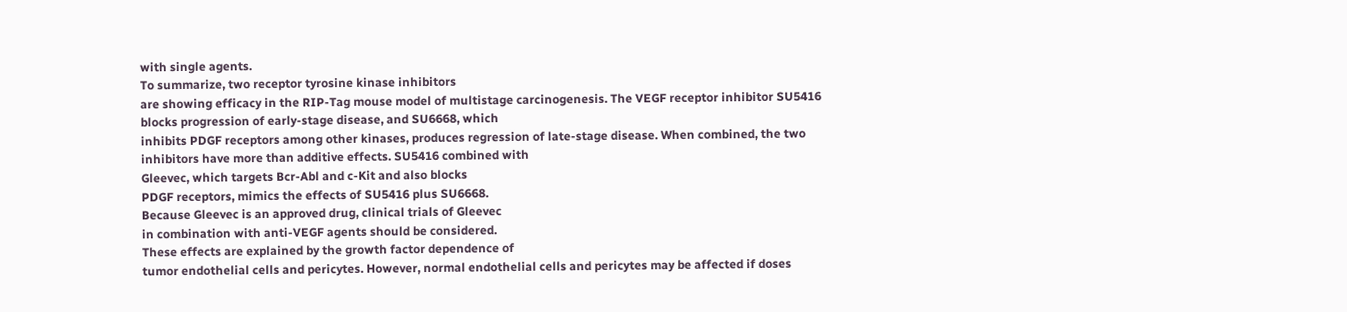with single agents.
To summarize, two receptor tyrosine kinase inhibitors
are showing efficacy in the RIP-Tag mouse model of multistage carcinogenesis. The VEGF receptor inhibitor SU5416
blocks progression of early-stage disease, and SU6668, which
inhibits PDGF receptors among other kinases, produces regression of late-stage disease. When combined, the two inhibitors have more than additive effects. SU5416 combined with
Gleevec, which targets Bcr-Abl and c-Kit and also blocks
PDGF receptors, mimics the effects of SU5416 plus SU6668.
Because Gleevec is an approved drug, clinical trials of Gleevec
in combination with anti-VEGF agents should be considered.
These effects are explained by the growth factor dependence of
tumor endothelial cells and pericytes. However, normal endothelial cells and pericytes may be affected if doses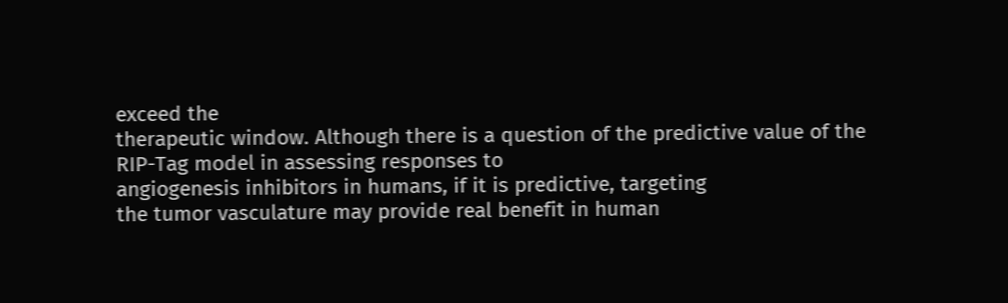exceed the
therapeutic window. Although there is a question of the predictive value of the RIP-Tag model in assessing responses to
angiogenesis inhibitors in humans, if it is predictive, targeting
the tumor vasculature may provide real benefit in human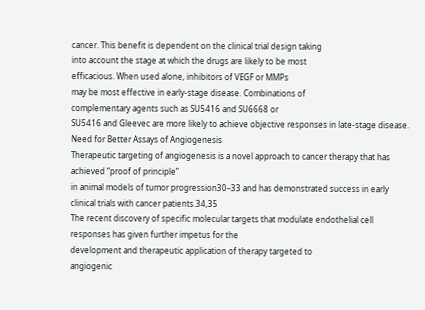cancer. This benefit is dependent on the clinical trial design taking
into account the stage at which the drugs are likely to be most
efficacious. When used alone, inhibitors of VEGF or MMPs
may be most effective in early-stage disease. Combinations of
complementary agents such as SU5416 and SU6668 or
SU5416 and Gleevec are more likely to achieve objective responses in late-stage disease.
Need for Better Assays of Angiogenesis
Therapeutic targeting of angiogenesis is a novel approach to cancer therapy that has achieved “proof of principle”
in animal models of tumor progression30–33 and has demonstrated success in early clinical trials with cancer patients.34,35
The recent discovery of specific molecular targets that modulate endothelial cell responses has given further impetus for the
development and therapeutic application of therapy targeted to
angiogenic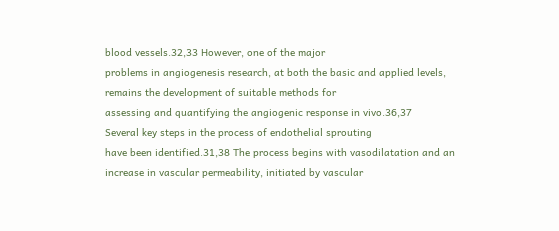blood vessels.32,33 However, one of the major
problems in angiogenesis research, at both the basic and applied levels, remains the development of suitable methods for
assessing and quantifying the angiogenic response in vivo.36,37
Several key steps in the process of endothelial sprouting
have been identified.31,38 The process begins with vasodilatation and an increase in vascular permeability, initiated by vascular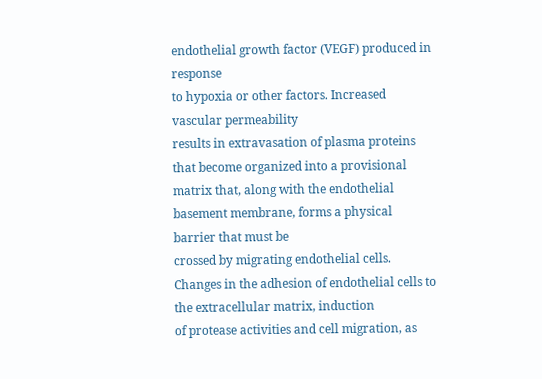endothelial growth factor (VEGF) produced in response
to hypoxia or other factors. Increased vascular permeability
results in extravasation of plasma proteins that become organized into a provisional matrix that, along with the endothelial
basement membrane, forms a physical barrier that must be
crossed by migrating endothelial cells. Changes in the adhesion of endothelial cells to the extracellular matrix, induction
of protease activities and cell migration, as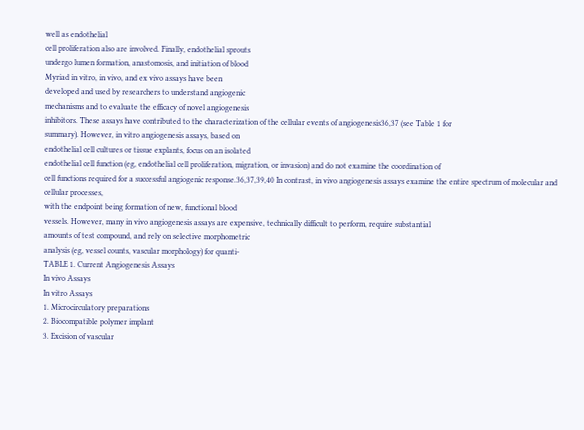well as endothelial
cell proliferation also are involved. Finally, endothelial sprouts
undergo lumen formation, anastomosis, and initiation of blood
Myriad in vitro, in vivo, and ex vivo assays have been
developed and used by researchers to understand angiogenic
mechanisms and to evaluate the efficacy of novel angiogenesis
inhibitors. These assays have contributed to the characterization of the cellular events of angiogenesis36,37 (see Table 1 for
summary). However, in vitro angiogenesis assays, based on
endothelial cell cultures or tissue explants, focus on an isolated
endothelial cell function (eg, endothelial cell proliferation, migration, or invasion) and do not examine the coordination of
cell functions required for a successful angiogenic response.36,37,39,40 In contrast, in vivo angiogenesis assays examine the entire spectrum of molecular and cellular processes,
with the endpoint being formation of new, functional blood
vessels. However, many in vivo angiogenesis assays are expensive, technically difficult to perform, require substantial
amounts of test compound, and rely on selective morphometric
analysis (eg, vessel counts, vascular morphology) for quanti-
TABLE 1. Current Angiogenesis Assays
In vivo Assays
In vitro Assays
1. Microcirculatory preparations
2. Biocompatible polymer implant
3. Excision of vascular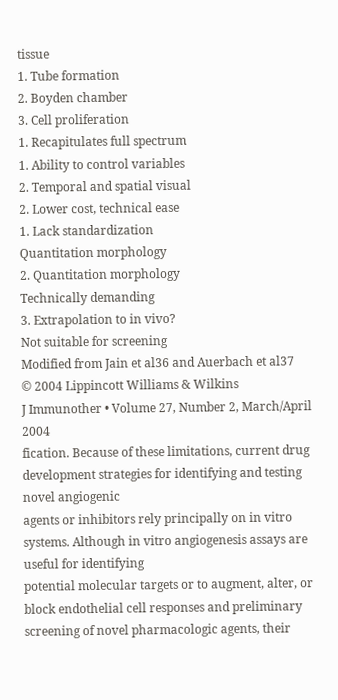tissue
1. Tube formation
2. Boyden chamber
3. Cell proliferation
1. Recapitulates full spectrum
1. Ability to control variables
2. Temporal and spatial visual
2. Lower cost, technical ease
1. Lack standardization
Quantitation morphology
2. Quantitation morphology
Technically demanding
3. Extrapolation to in vivo?
Not suitable for screening
Modified from Jain et al36 and Auerbach et al37
© 2004 Lippincott Williams & Wilkins
J Immunother • Volume 27, Number 2, March/April 2004
fication. Because of these limitations, current drug development strategies for identifying and testing novel angiogenic
agents or inhibitors rely principally on in vitro systems. Although in vitro angiogenesis assays are useful for identifying
potential molecular targets or to augment, alter, or block endothelial cell responses and preliminary screening of novel pharmacologic agents, their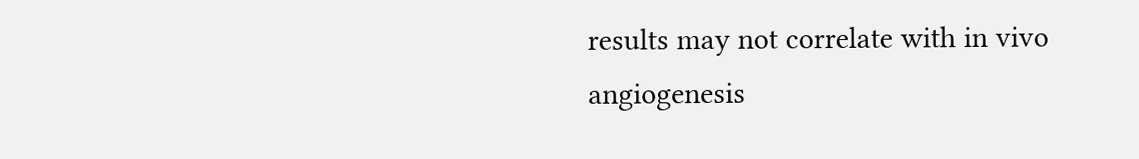results may not correlate with in vivo
angiogenesis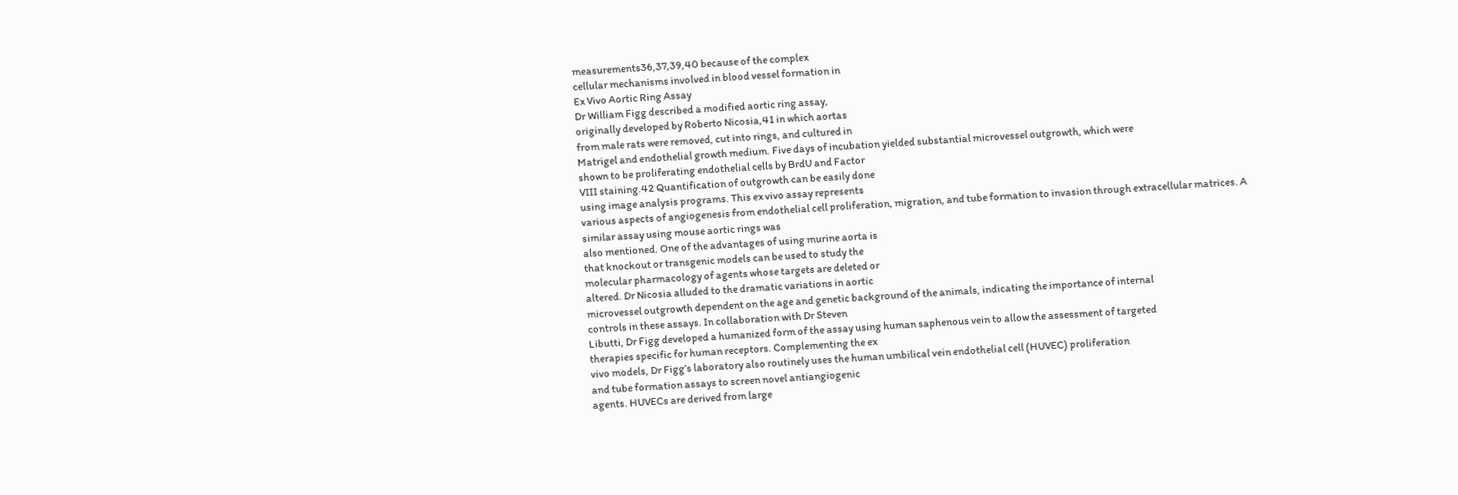measurements36,37,39,40 because of the complex
cellular mechanisms involved in blood vessel formation in
Ex Vivo Aortic Ring Assay
Dr William Figg described a modified aortic ring assay,
originally developed by Roberto Nicosia,41 in which aortas
from male rats were removed, cut into rings, and cultured in
Matrigel and endothelial growth medium. Five days of incubation yielded substantial microvessel outgrowth, which were
shown to be proliferating endothelial cells by BrdU and Factor
VIII staining.42 Quantification of outgrowth can be easily done
using image analysis programs. This ex vivo assay represents
various aspects of angiogenesis from endothelial cell proliferation, migration, and tube formation to invasion through extracellular matrices. A similar assay using mouse aortic rings was
also mentioned. One of the advantages of using murine aorta is
that knockout or transgenic models can be used to study the
molecular pharmacology of agents whose targets are deleted or
altered. Dr Nicosia alluded to the dramatic variations in aortic
microvessel outgrowth dependent on the age and genetic background of the animals, indicating the importance of internal
controls in these assays. In collaboration with Dr Steven
Libutti, Dr Figg developed a humanized form of the assay using human saphenous vein to allow the assessment of targeted
therapies specific for human receptors. Complementing the ex
vivo models, Dr Figg’s laboratory also routinely uses the human umbilical vein endothelial cell (HUVEC) proliferation
and tube formation assays to screen novel antiangiogenic
agents. HUVECs are derived from large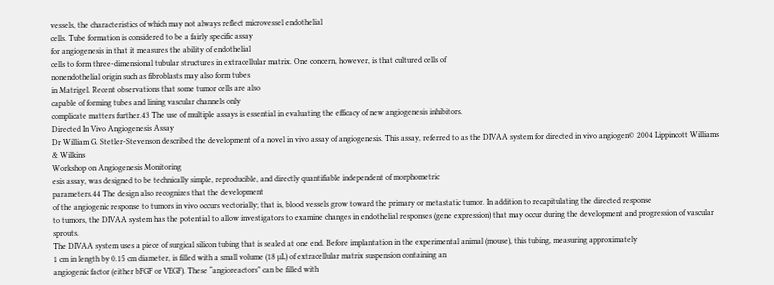vessels, the characteristics of which may not always reflect microvessel endothelial
cells. Tube formation is considered to be a fairly specific assay
for angiogenesis in that it measures the ability of endothelial
cells to form three-dimensional tubular structures in extracellular matrix. One concern, however, is that cultured cells of
nonendothelial origin such as fibroblasts may also form tubes
in Matrigel. Recent observations that some tumor cells are also
capable of forming tubes and lining vascular channels only
complicate matters further.43 The use of multiple assays is essential in evaluating the efficacy of new angiogenesis inhibitors.
Directed In Vivo Angiogenesis Assay
Dr William G. Stetler-Stevenson described the development of a novel in vivo assay of angiogenesis. This assay, referred to as the DIVAA system for directed in vivo angiogen© 2004 Lippincott Williams & Wilkins
Workshop on Angiogenesis Monitoring
esis assay, was designed to be technically simple, reproducible, and directly quantifiable independent of morphometric
parameters.44 The design also recognizes that the development
of the angiogenic response to tumors in vivo occurs vectorially; that is, blood vessels grow toward the primary or metastatic tumor. In addition to recapitulating the directed response
to tumors, the DIVAA system has the potential to allow investigators to examine changes in endothelial responses (gene expression) that may occur during the development and progression of vascular sprouts.
The DIVAA system uses a piece of surgical silicon tubing that is sealed at one end. Before implantation in the experimental animal (mouse), this tubing, measuring approximately
1 cm in length by 0.15 cm diameter, is filled with a small volume (18 µL) of extracellular matrix suspension containing an
angiogenic factor (either bFGF or VEGF). These “angioreactors” can be filled with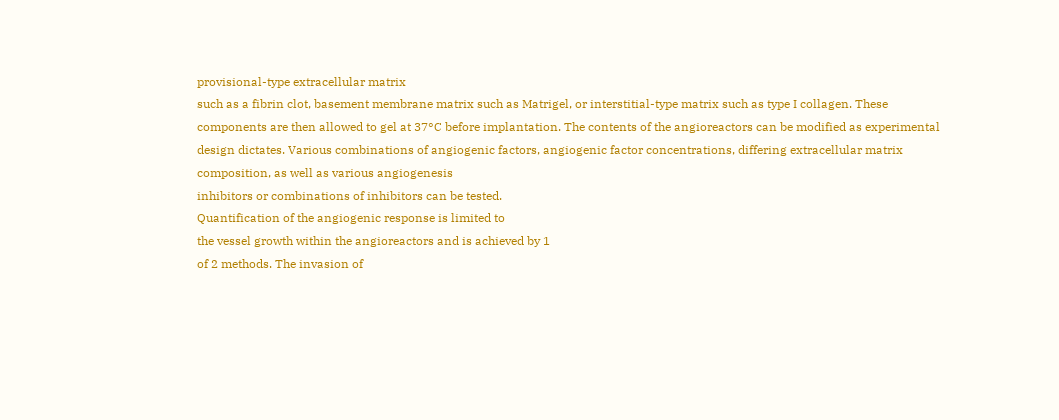provisional-type extracellular matrix
such as a fibrin clot, basement membrane matrix such as Matrigel, or interstitial-type matrix such as type I collagen. These
components are then allowed to gel at 37°C before implantation. The contents of the angioreactors can be modified as experimental design dictates. Various combinations of angiogenic factors, angiogenic factor concentrations, differing extracellular matrix composition, as well as various angiogenesis
inhibitors or combinations of inhibitors can be tested.
Quantification of the angiogenic response is limited to
the vessel growth within the angioreactors and is achieved by 1
of 2 methods. The invasion of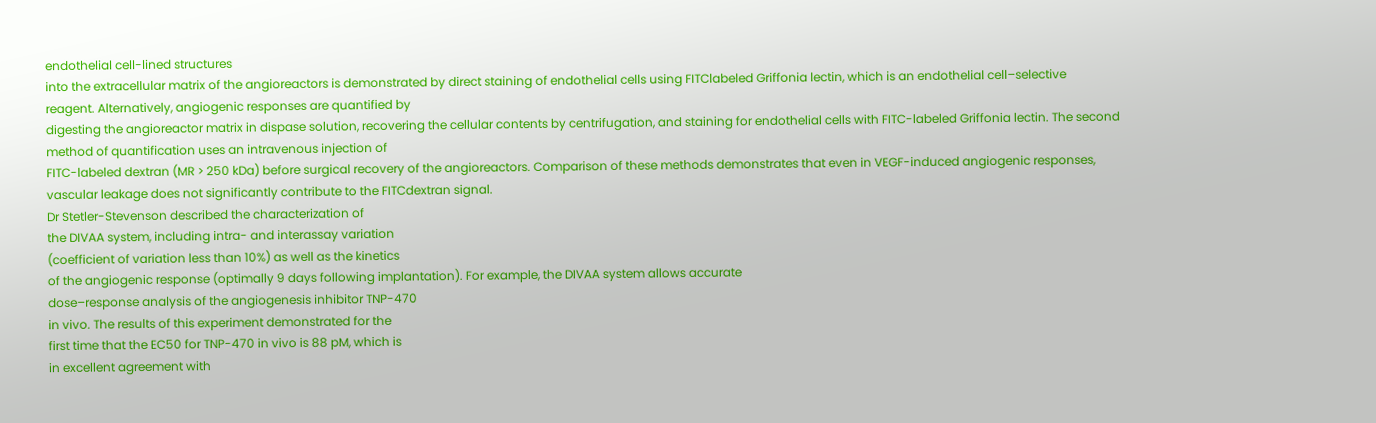endothelial cell-lined structures
into the extracellular matrix of the angioreactors is demonstrated by direct staining of endothelial cells using FITClabeled Griffonia lectin, which is an endothelial cell–selective
reagent. Alternatively, angiogenic responses are quantified by
digesting the angioreactor matrix in dispase solution, recovering the cellular contents by centrifugation, and staining for endothelial cells with FITC-labeled Griffonia lectin. The second
method of quantification uses an intravenous injection of
FITC-labeled dextran (MR > 250 kDa) before surgical recovery of the angioreactors. Comparison of these methods demonstrates that even in VEGF-induced angiogenic responses,
vascular leakage does not significantly contribute to the FITCdextran signal.
Dr Stetler-Stevenson described the characterization of
the DIVAA system, including intra- and interassay variation
(coefficient of variation less than 10%) as well as the kinetics
of the angiogenic response (optimally 9 days following implantation). For example, the DIVAA system allows accurate
dose–response analysis of the angiogenesis inhibitor TNP-470
in vivo. The results of this experiment demonstrated for the
first time that the EC50 for TNP-470 in vivo is 88 pM, which is
in excellent agreement with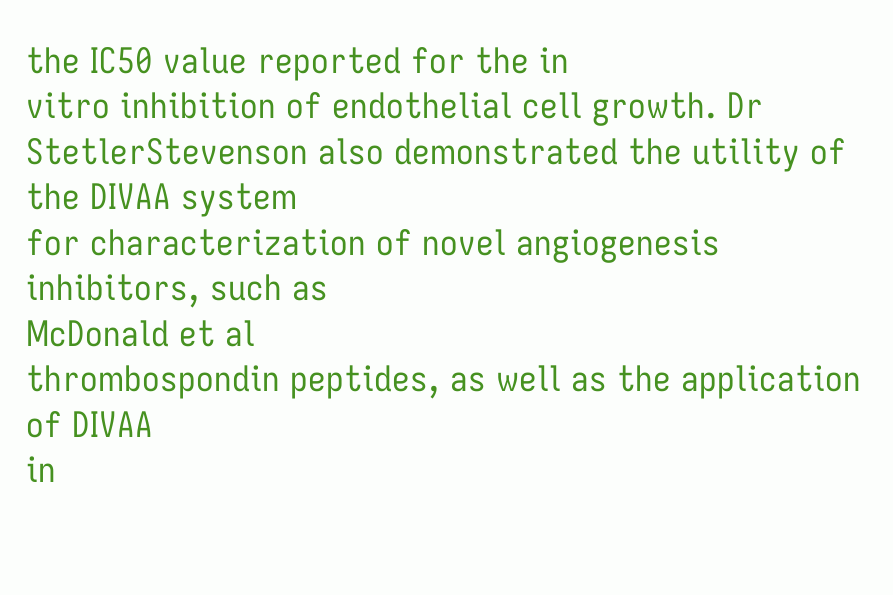the IC50 value reported for the in
vitro inhibition of endothelial cell growth. Dr StetlerStevenson also demonstrated the utility of the DIVAA system
for characterization of novel angiogenesis inhibitors, such as
McDonald et al
thrombospondin peptides, as well as the application of DIVAA
in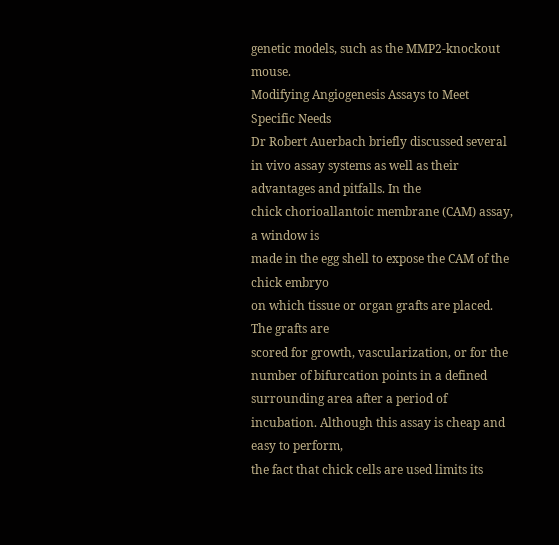genetic models, such as the MMP2-knockout mouse.
Modifying Angiogenesis Assays to Meet
Specific Needs
Dr Robert Auerbach briefly discussed several in vivo assay systems as well as their advantages and pitfalls. In the
chick chorioallantoic membrane (CAM) assay, a window is
made in the egg shell to expose the CAM of the chick embryo
on which tissue or organ grafts are placed. The grafts are
scored for growth, vascularization, or for the number of bifurcation points in a defined surrounding area after a period of
incubation. Although this assay is cheap and easy to perform,
the fact that chick cells are used limits its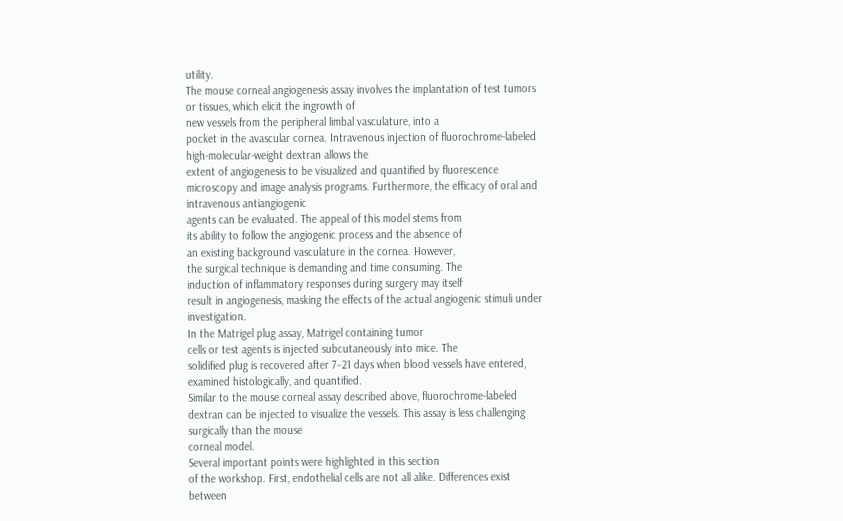utility.
The mouse corneal angiogenesis assay involves the implantation of test tumors or tissues, which elicit the ingrowth of
new vessels from the peripheral limbal vasculature, into a
pocket in the avascular cornea. Intravenous injection of fluorochrome-labeled high-molecular-weight dextran allows the
extent of angiogenesis to be visualized and quantified by fluorescence microscopy and image analysis programs. Furthermore, the efficacy of oral and intravenous antiangiogenic
agents can be evaluated. The appeal of this model stems from
its ability to follow the angiogenic process and the absence of
an existing background vasculature in the cornea. However,
the surgical technique is demanding and time consuming. The
induction of inflammatory responses during surgery may itself
result in angiogenesis, masking the effects of the actual angiogenic stimuli under investigation.
In the Matrigel plug assay, Matrigel containing tumor
cells or test agents is injected subcutaneously into mice. The
solidified plug is recovered after 7−21 days when blood vessels have entered, examined histologically, and quantified.
Similar to the mouse corneal assay described above, fluorochrome-labeled dextran can be injected to visualize the vessels. This assay is less challenging surgically than the mouse
corneal model.
Several important points were highlighted in this section
of the workshop. First, endothelial cells are not all alike. Differences exist between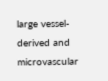large vessel-derived and microvascular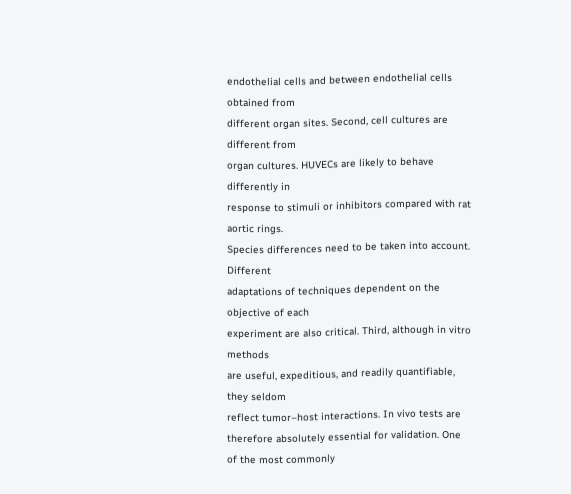endothelial cells and between endothelial cells obtained from
different organ sites. Second, cell cultures are different from
organ cultures. HUVECs are likely to behave differently in
response to stimuli or inhibitors compared with rat aortic rings.
Species differences need to be taken into account. Different
adaptations of techniques dependent on the objective of each
experiment are also critical. Third, although in vitro methods
are useful, expeditious, and readily quantifiable, they seldom
reflect tumor–host interactions. In vivo tests are therefore absolutely essential for validation. One of the most commonly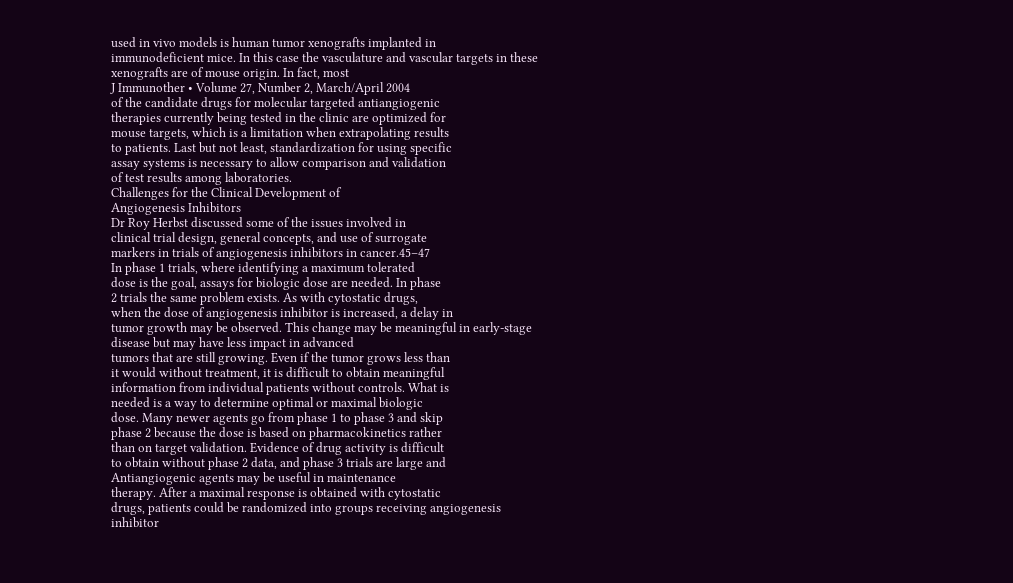used in vivo models is human tumor xenografts implanted in
immunodeficient mice. In this case the vasculature and vascular targets in these xenografts are of mouse origin. In fact, most
J Immunother • Volume 27, Number 2, March/April 2004
of the candidate drugs for molecular targeted antiangiogenic
therapies currently being tested in the clinic are optimized for
mouse targets, which is a limitation when extrapolating results
to patients. Last but not least, standardization for using specific
assay systems is necessary to allow comparison and validation
of test results among laboratories.
Challenges for the Clinical Development of
Angiogenesis Inhibitors
Dr Roy Herbst discussed some of the issues involved in
clinical trial design, general concepts, and use of surrogate
markers in trials of angiogenesis inhibitors in cancer.45–47
In phase 1 trials, where identifying a maximum tolerated
dose is the goal, assays for biologic dose are needed. In phase
2 trials the same problem exists. As with cytostatic drugs,
when the dose of angiogenesis inhibitor is increased, a delay in
tumor growth may be observed. This change may be meaningful in early-stage disease but may have less impact in advanced
tumors that are still growing. Even if the tumor grows less than
it would without treatment, it is difficult to obtain meaningful
information from individual patients without controls. What is
needed is a way to determine optimal or maximal biologic
dose. Many newer agents go from phase 1 to phase 3 and skip
phase 2 because the dose is based on pharmacokinetics rather
than on target validation. Evidence of drug activity is difficult
to obtain without phase 2 data, and phase 3 trials are large and
Antiangiogenic agents may be useful in maintenance
therapy. After a maximal response is obtained with cytostatic
drugs, patients could be randomized into groups receiving angiogenesis inhibitor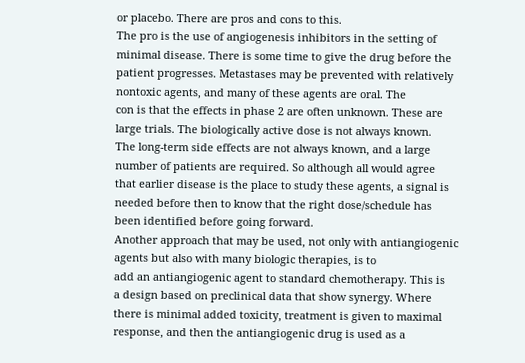or placebo. There are pros and cons to this.
The pro is the use of angiogenesis inhibitors in the setting of
minimal disease. There is some time to give the drug before the
patient progresses. Metastases may be prevented with relatively nontoxic agents, and many of these agents are oral. The
con is that the effects in phase 2 are often unknown. These are
large trials. The biologically active dose is not always known.
The long-term side effects are not always known, and a large
number of patients are required. So although all would agree
that earlier disease is the place to study these agents, a signal is
needed before then to know that the right dose/schedule has
been identified before going forward.
Another approach that may be used, not only with antiangiogenic agents but also with many biologic therapies, is to
add an antiangiogenic agent to standard chemotherapy. This is
a design based on preclinical data that show synergy. Where
there is minimal added toxicity, treatment is given to maximal
response, and then the antiangiogenic drug is used as a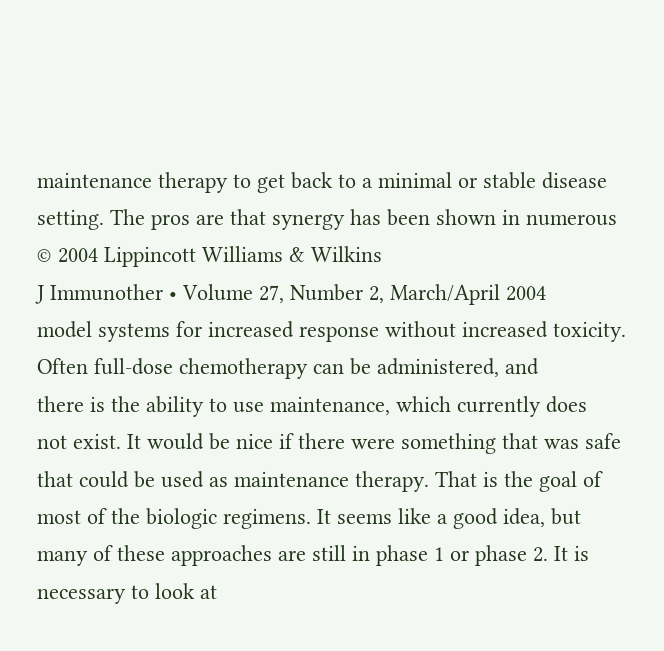maintenance therapy to get back to a minimal or stable disease setting. The pros are that synergy has been shown in numerous
© 2004 Lippincott Williams & Wilkins
J Immunother • Volume 27, Number 2, March/April 2004
model systems for increased response without increased toxicity. Often full-dose chemotherapy can be administered, and
there is the ability to use maintenance, which currently does
not exist. It would be nice if there were something that was safe
that could be used as maintenance therapy. That is the goal of
most of the biologic regimens. It seems like a good idea, but
many of these approaches are still in phase 1 or phase 2. It is
necessary to look at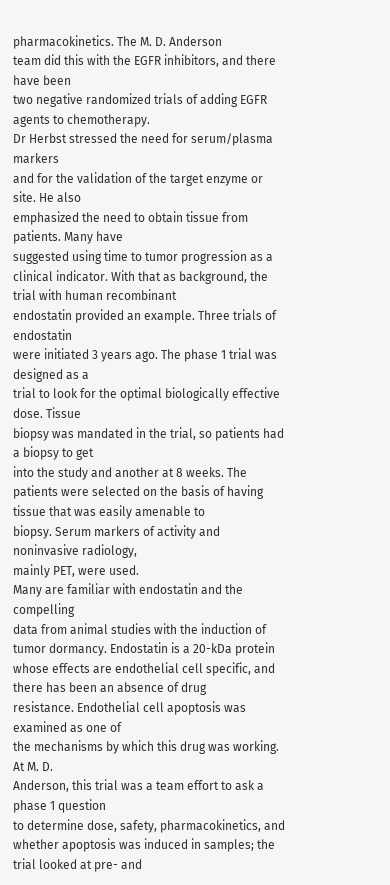pharmacokinetics. The M. D. Anderson
team did this with the EGFR inhibitors, and there have been
two negative randomized trials of adding EGFR agents to chemotherapy.
Dr Herbst stressed the need for serum/plasma markers
and for the validation of the target enzyme or site. He also
emphasized the need to obtain tissue from patients. Many have
suggested using time to tumor progression as a clinical indicator. With that as background, the trial with human recombinant
endostatin provided an example. Three trials of endostatin
were initiated 3 years ago. The phase 1 trial was designed as a
trial to look for the optimal biologically effective dose. Tissue
biopsy was mandated in the trial, so patients had a biopsy to get
into the study and another at 8 weeks. The patients were selected on the basis of having tissue that was easily amenable to
biopsy. Serum markers of activity and noninvasive radiology,
mainly PET, were used.
Many are familiar with endostatin and the compelling
data from animal studies with the induction of tumor dormancy. Endostatin is a 20-kDa protein whose effects are endothelial cell specific, and there has been an absence of drug
resistance. Endothelial cell apoptosis was examined as one of
the mechanisms by which this drug was working. At M. D.
Anderson, this trial was a team effort to ask a phase 1 question
to determine dose, safety, pharmacokinetics, and whether apoptosis was induced in samples; the trial looked at pre- and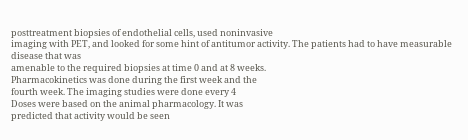posttreatment biopsies of endothelial cells, used noninvasive
imaging with PET, and looked for some hint of antitumor activity. The patients had to have measurable disease that was
amenable to the required biopsies at time 0 and at 8 weeks.
Pharmacokinetics was done during the first week and the
fourth week. The imaging studies were done every 4
Doses were based on the animal pharmacology. It was
predicted that activity would be seen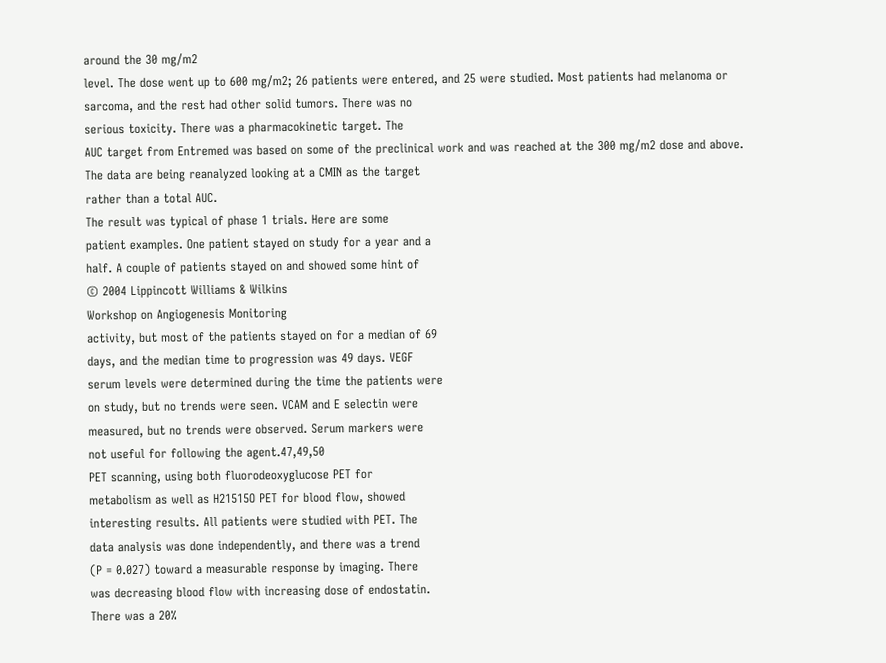around the 30 mg/m2
level. The dose went up to 600 mg/m2; 26 patients were entered, and 25 were studied. Most patients had melanoma or
sarcoma, and the rest had other solid tumors. There was no
serious toxicity. There was a pharmacokinetic target. The
AUC target from Entremed was based on some of the preclinical work and was reached at the 300 mg/m2 dose and above.
The data are being reanalyzed looking at a CMIN as the target
rather than a total AUC.
The result was typical of phase 1 trials. Here are some
patient examples. One patient stayed on study for a year and a
half. A couple of patients stayed on and showed some hint of
© 2004 Lippincott Williams & Wilkins
Workshop on Angiogenesis Monitoring
activity, but most of the patients stayed on for a median of 69
days, and the median time to progression was 49 days. VEGF
serum levels were determined during the time the patients were
on study, but no trends were seen. VCAM and E selectin were
measured, but no trends were observed. Serum markers were
not useful for following the agent.47,49,50
PET scanning, using both fluorodeoxyglucose PET for
metabolism as well as H21515O PET for blood flow, showed
interesting results. All patients were studied with PET. The
data analysis was done independently, and there was a trend
(P = 0.027) toward a measurable response by imaging. There
was decreasing blood flow with increasing dose of endostatin.
There was a 20%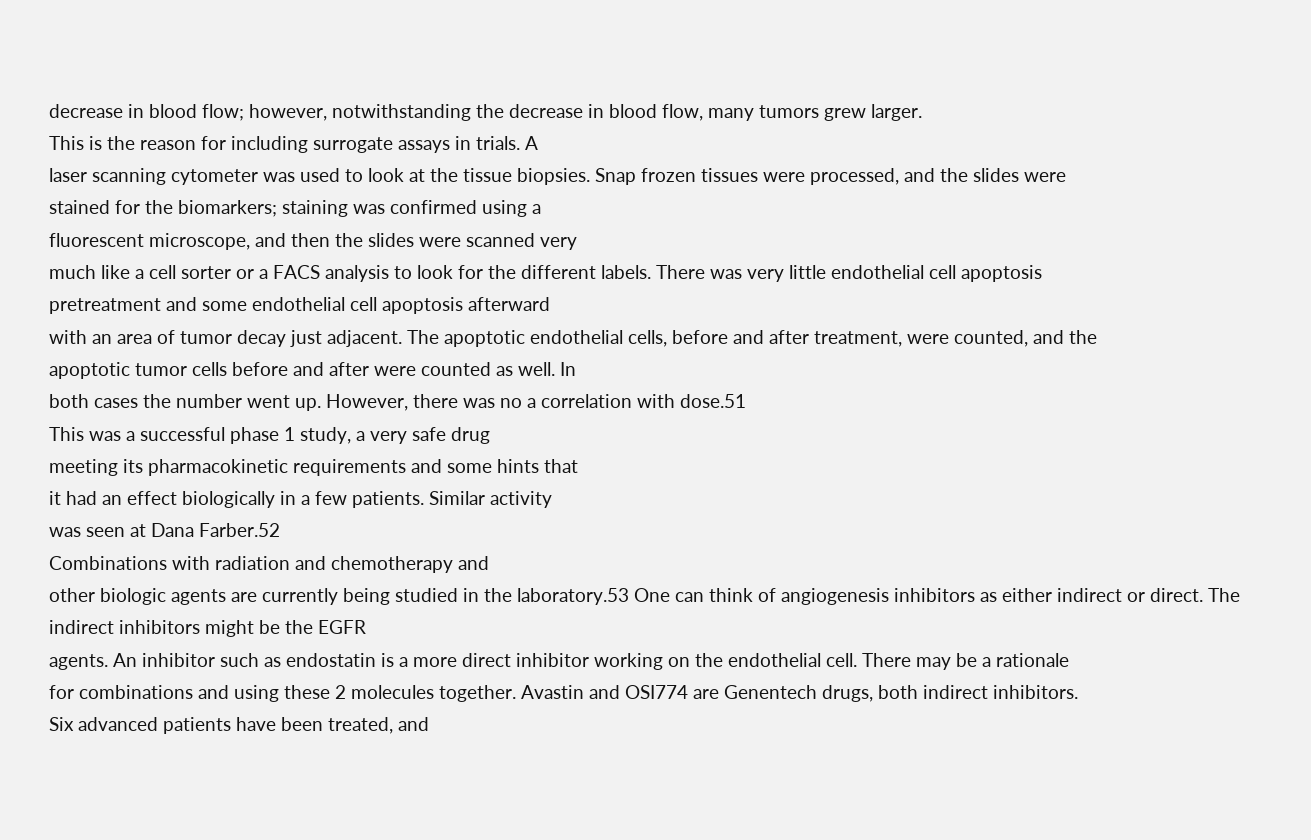decrease in blood flow; however, notwithstanding the decrease in blood flow, many tumors grew larger.
This is the reason for including surrogate assays in trials. A
laser scanning cytometer was used to look at the tissue biopsies. Snap frozen tissues were processed, and the slides were
stained for the biomarkers; staining was confirmed using a
fluorescent microscope, and then the slides were scanned very
much like a cell sorter or a FACS analysis to look for the different labels. There was very little endothelial cell apoptosis
pretreatment and some endothelial cell apoptosis afterward
with an area of tumor decay just adjacent. The apoptotic endothelial cells, before and after treatment, were counted, and the
apoptotic tumor cells before and after were counted as well. In
both cases the number went up. However, there was no a correlation with dose.51
This was a successful phase 1 study, a very safe drug
meeting its pharmacokinetic requirements and some hints that
it had an effect biologically in a few patients. Similar activity
was seen at Dana Farber.52
Combinations with radiation and chemotherapy and
other biologic agents are currently being studied in the laboratory.53 One can think of angiogenesis inhibitors as either indirect or direct. The indirect inhibitors might be the EGFR
agents. An inhibitor such as endostatin is a more direct inhibitor working on the endothelial cell. There may be a rationale
for combinations and using these 2 molecules together. Avastin and OSI774 are Genentech drugs, both indirect inhibitors.
Six advanced patients have been treated, and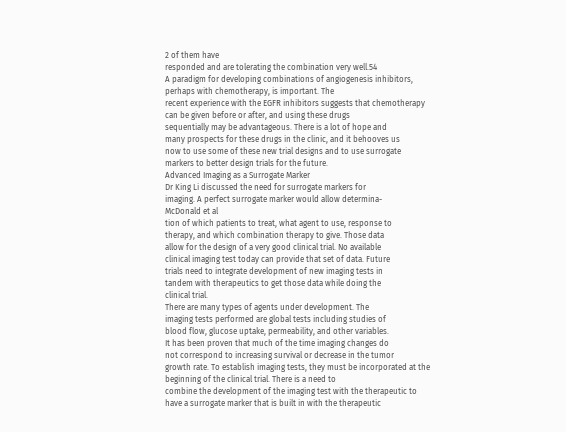2 of them have
responded and are tolerating the combination very well.54
A paradigm for developing combinations of angiogenesis inhibitors, perhaps with chemotherapy, is important. The
recent experience with the EGFR inhibitors suggests that chemotherapy can be given before or after, and using these drugs
sequentially may be advantageous. There is a lot of hope and
many prospects for these drugs in the clinic, and it behooves us
now to use some of these new trial designs and to use surrogate
markers to better design trials for the future.
Advanced Imaging as a Surrogate Marker
Dr King Li discussed the need for surrogate markers for
imaging. A perfect surrogate marker would allow determina-
McDonald et al
tion of which patients to treat, what agent to use, response to
therapy, and which combination therapy to give. Those data
allow for the design of a very good clinical trial. No available
clinical imaging test today can provide that set of data. Future
trials need to integrate development of new imaging tests in
tandem with therapeutics to get those data while doing the
clinical trial.
There are many types of agents under development. The
imaging tests performed are global tests including studies of
blood flow, glucose uptake, permeability, and other variables.
It has been proven that much of the time imaging changes do
not correspond to increasing survival or decrease in the tumor
growth rate. To establish imaging tests, they must be incorporated at the beginning of the clinical trial. There is a need to
combine the development of the imaging test with the therapeutic to have a surrogate marker that is built in with the therapeutic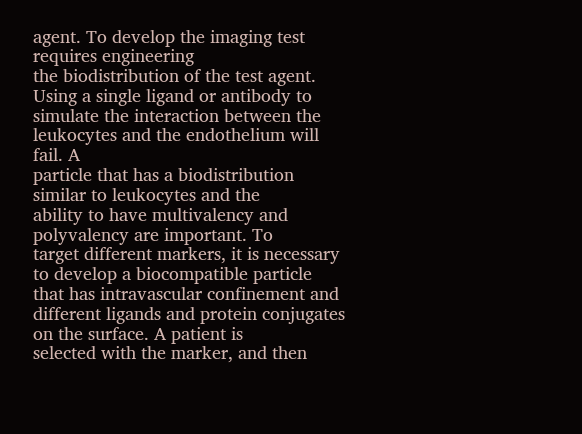agent. To develop the imaging test requires engineering
the biodistribution of the test agent.
Using a single ligand or antibody to simulate the interaction between the leukocytes and the endothelium will fail. A
particle that has a biodistribution similar to leukocytes and the
ability to have multivalency and polyvalency are important. To
target different markers, it is necessary to develop a biocompatible particle that has intravascular confinement and different ligands and protein conjugates on the surface. A patient is
selected with the marker, and then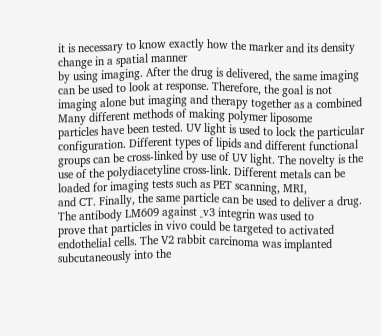it is necessary to know exactly how the marker and its density change in a spatial manner
by using imaging. After the drug is delivered, the same imaging can be used to look at response. Therefore, the goal is not
imaging alone but imaging and therapy together as a combined
Many different methods of making polymer liposome
particles have been tested. UV light is used to lock the particular configuration. Different types of lipids and different functional groups can be cross-linked by use of UV light. The novelty is the use of the polydiacetyline cross-link. Different metals can be loaded for imaging tests such as PET scanning, MRI,
and CT. Finally, the same particle can be used to deliver a drug.
The antibody LM609 against ␣v3 integrin was used to
prove that particles in vivo could be targeted to activated endothelial cells. The V2 rabbit carcinoma was implanted subcutaneously into the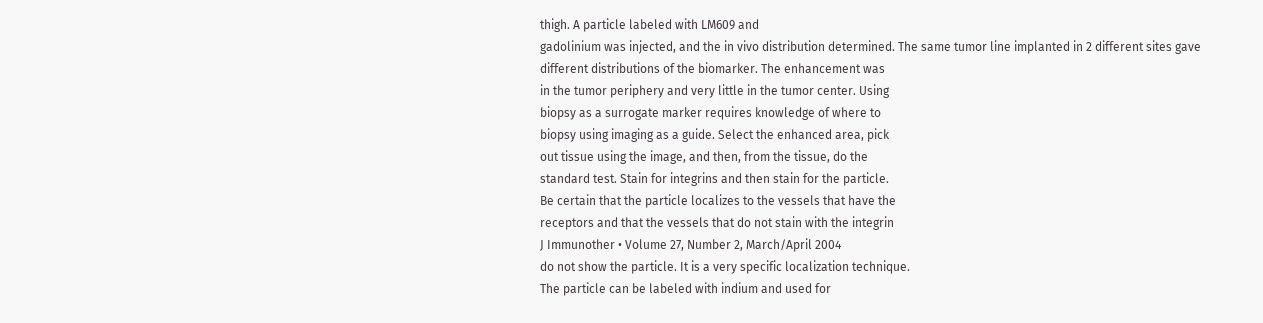thigh. A particle labeled with LM609 and
gadolinium was injected, and the in vivo distribution determined. The same tumor line implanted in 2 different sites gave
different distributions of the biomarker. The enhancement was
in the tumor periphery and very little in the tumor center. Using
biopsy as a surrogate marker requires knowledge of where to
biopsy using imaging as a guide. Select the enhanced area, pick
out tissue using the image, and then, from the tissue, do the
standard test. Stain for integrins and then stain for the particle.
Be certain that the particle localizes to the vessels that have the
receptors and that the vessels that do not stain with the integrin
J Immunother • Volume 27, Number 2, March/April 2004
do not show the particle. It is a very specific localization technique.
The particle can be labeled with indium and used for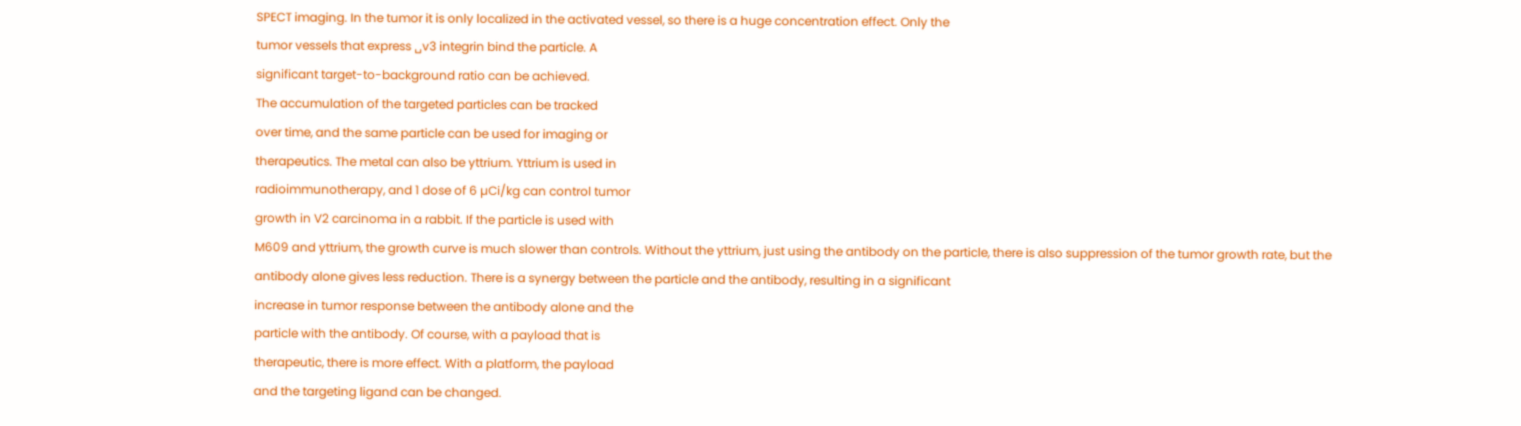SPECT imaging. In the tumor it is only localized in the activated vessel, so there is a huge concentration effect. Only the
tumor vessels that express ␣v3 integrin bind the particle. A
significant target-to-background ratio can be achieved.
The accumulation of the targeted particles can be tracked
over time, and the same particle can be used for imaging or
therapeutics. The metal can also be yttrium. Yttrium is used in
radioimmunotherapy, and 1 dose of 6 µCi/kg can control tumor
growth in V2 carcinoma in a rabbit. If the particle is used with
M609 and yttrium, the growth curve is much slower than controls. Without the yttrium, just using the antibody on the particle, there is also suppression of the tumor growth rate, but the
antibody alone gives less reduction. There is a synergy between the particle and the antibody, resulting in a significant
increase in tumor response between the antibody alone and the
particle with the antibody. Of course, with a payload that is
therapeutic, there is more effect. With a platform, the payload
and the targeting ligand can be changed.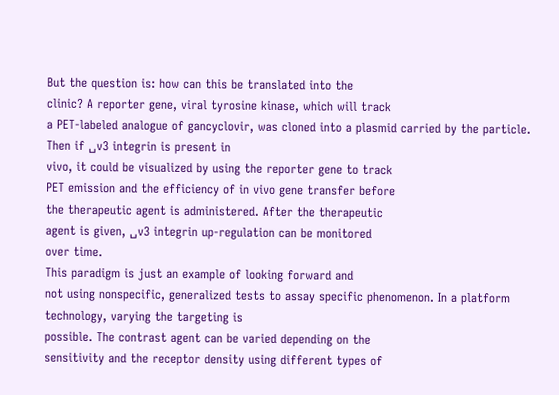But the question is: how can this be translated into the
clinic? A reporter gene, viral tyrosine kinase, which will track
a PET-labeled analogue of gancyclovir, was cloned into a plasmid carried by the particle. Then if ␣v3 integrin is present in
vivo, it could be visualized by using the reporter gene to track
PET emission and the efficiency of in vivo gene transfer before
the therapeutic agent is administered. After the therapeutic
agent is given, ␣v3 integrin up-regulation can be monitored
over time.
This paradigm is just an example of looking forward and
not using nonspecific, generalized tests to assay specific phenomenon. In a platform technology, varying the targeting is
possible. The contrast agent can be varied depending on the
sensitivity and the receptor density using different types of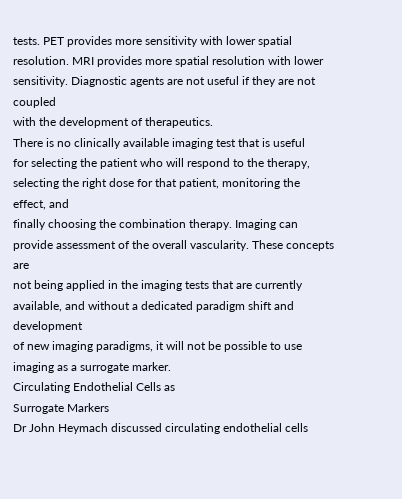tests. PET provides more sensitivity with lower spatial resolution. MRI provides more spatial resolution with lower sensitivity. Diagnostic agents are not useful if they are not coupled
with the development of therapeutics.
There is no clinically available imaging test that is useful
for selecting the patient who will respond to the therapy, selecting the right dose for that patient, monitoring the effect, and
finally choosing the combination therapy. Imaging can provide assessment of the overall vascularity. These concepts are
not being applied in the imaging tests that are currently available, and without a dedicated paradigm shift and development
of new imaging paradigms, it will not be possible to use imaging as a surrogate marker.
Circulating Endothelial Cells as
Surrogate Markers
Dr John Heymach discussed circulating endothelial cells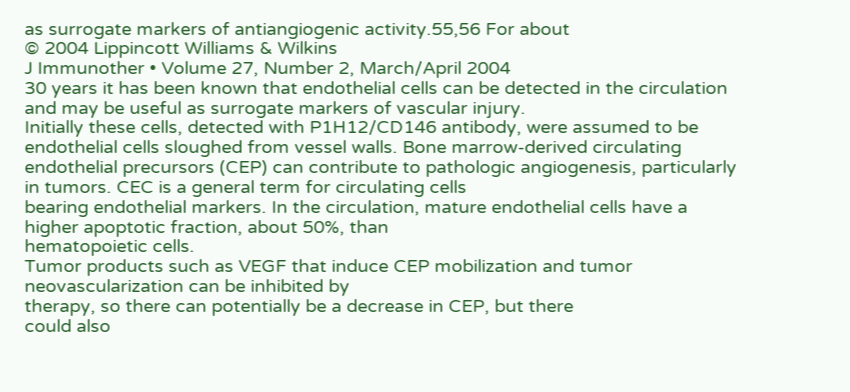as surrogate markers of antiangiogenic activity.55,56 For about
© 2004 Lippincott Williams & Wilkins
J Immunother • Volume 27, Number 2, March/April 2004
30 years it has been known that endothelial cells can be detected in the circulation and may be useful as surrogate markers of vascular injury.
Initially these cells, detected with P1H12/CD146 antibody, were assumed to be endothelial cells sloughed from vessel walls. Bone marrow-derived circulating endothelial precursors (CEP) can contribute to pathologic angiogenesis, particularly in tumors. CEC is a general term for circulating cells
bearing endothelial markers. In the circulation, mature endothelial cells have a higher apoptotic fraction, about 50%, than
hematopoietic cells.
Tumor products such as VEGF that induce CEP mobilization and tumor neovascularization can be inhibited by
therapy, so there can potentially be a decrease in CEP, but there
could also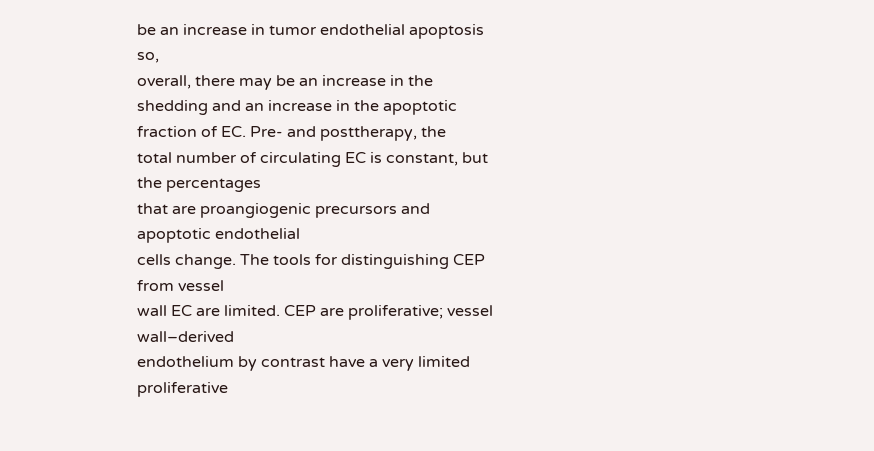be an increase in tumor endothelial apoptosis so,
overall, there may be an increase in the shedding and an increase in the apoptotic fraction of EC. Pre- and posttherapy, the
total number of circulating EC is constant, but the percentages
that are proangiogenic precursors and apoptotic endothelial
cells change. The tools for distinguishing CEP from vessel
wall EC are limited. CEP are proliferative; vessel wall–derived
endothelium by contrast have a very limited proliferative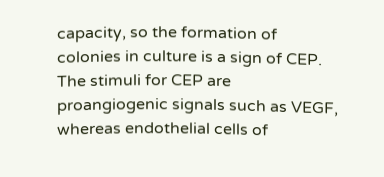capacity, so the formation of colonies in culture is a sign of CEP.
The stimuli for CEP are proangiogenic signals such as VEGF,
whereas endothelial cells of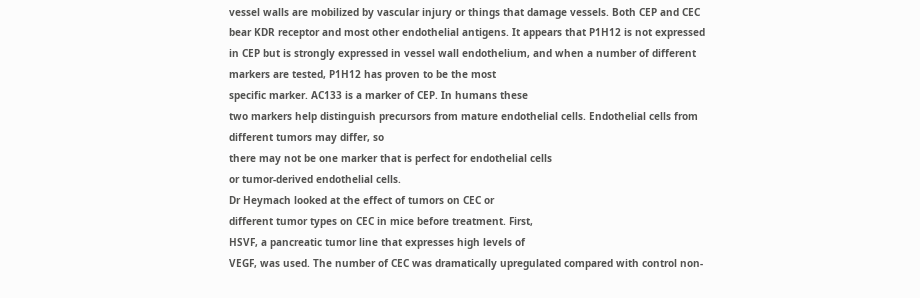vessel walls are mobilized by vascular injury or things that damage vessels. Both CEP and CEC
bear KDR receptor and most other endothelial antigens. It appears that P1H12 is not expressed in CEP but is strongly expressed in vessel wall endothelium, and when a number of different markers are tested, P1H12 has proven to be the most
specific marker. AC133 is a marker of CEP. In humans these
two markers help distinguish precursors from mature endothelial cells. Endothelial cells from different tumors may differ, so
there may not be one marker that is perfect for endothelial cells
or tumor-derived endothelial cells.
Dr Heymach looked at the effect of tumors on CEC or
different tumor types on CEC in mice before treatment. First,
HSVF, a pancreatic tumor line that expresses high levels of
VEGF, was used. The number of CEC was dramatically upregulated compared with control non-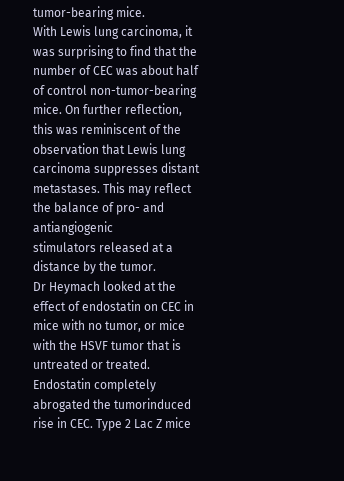tumor-bearing mice.
With Lewis lung carcinoma, it was surprising to find that the
number of CEC was about half of control non-tumor-bearing
mice. On further reflection, this was reminiscent of the observation that Lewis lung carcinoma suppresses distant metastases. This may reflect the balance of pro- and antiangiogenic
stimulators released at a distance by the tumor.
Dr Heymach looked at the effect of endostatin on CEC in
mice with no tumor, or mice with the HSVF tumor that is untreated or treated. Endostatin completely abrogated the tumorinduced rise in CEC. Type 2 Lac Z mice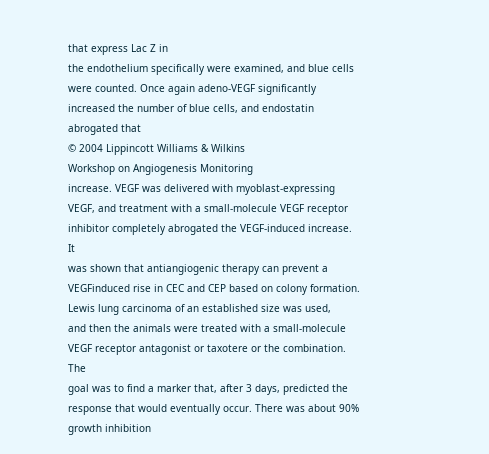that express Lac Z in
the endothelium specifically were examined, and blue cells
were counted. Once again adeno-VEGF significantly increased the number of blue cells, and endostatin abrogated that
© 2004 Lippincott Williams & Wilkins
Workshop on Angiogenesis Monitoring
increase. VEGF was delivered with myoblast-expressing
VEGF, and treatment with a small-molecule VEGF receptor
inhibitor completely abrogated the VEGF-induced increase. It
was shown that antiangiogenic therapy can prevent a VEGFinduced rise in CEC and CEP based on colony formation.
Lewis lung carcinoma of an established size was used,
and then the animals were treated with a small-molecule
VEGF receptor antagonist or taxotere or the combination. The
goal was to find a marker that, after 3 days, predicted the response that would eventually occur. There was about 90%
growth inhibition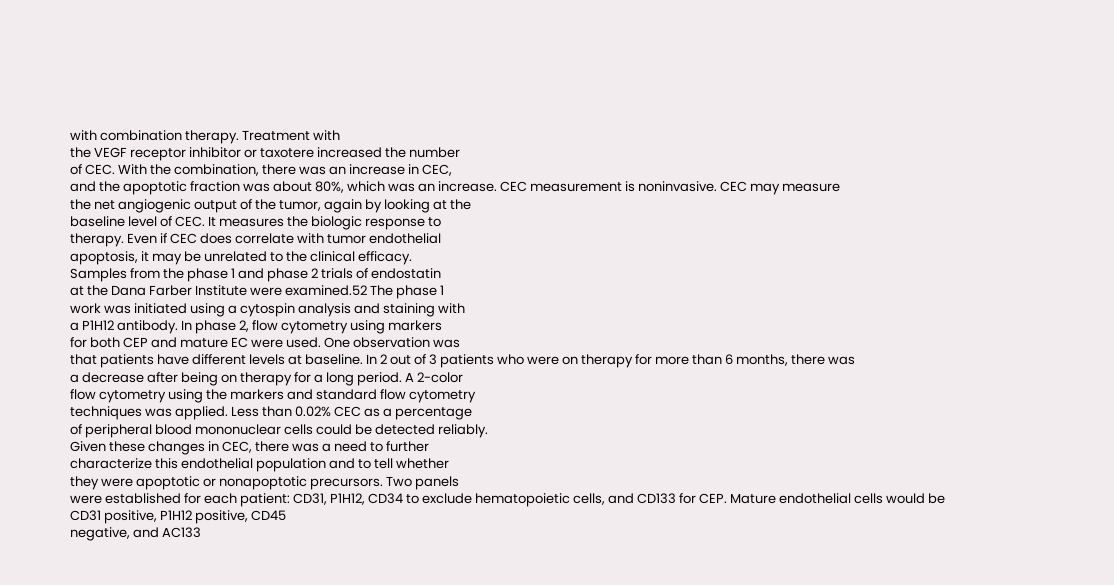with combination therapy. Treatment with
the VEGF receptor inhibitor or taxotere increased the number
of CEC. With the combination, there was an increase in CEC,
and the apoptotic fraction was about 80%, which was an increase. CEC measurement is noninvasive. CEC may measure
the net angiogenic output of the tumor, again by looking at the
baseline level of CEC. It measures the biologic response to
therapy. Even if CEC does correlate with tumor endothelial
apoptosis, it may be unrelated to the clinical efficacy.
Samples from the phase 1 and phase 2 trials of endostatin
at the Dana Farber Institute were examined.52 The phase 1
work was initiated using a cytospin analysis and staining with
a P1H12 antibody. In phase 2, flow cytometry using markers
for both CEP and mature EC were used. One observation was
that patients have different levels at baseline. In 2 out of 3 patients who were on therapy for more than 6 months, there was
a decrease after being on therapy for a long period. A 2-color
flow cytometry using the markers and standard flow cytometry
techniques was applied. Less than 0.02% CEC as a percentage
of peripheral blood mononuclear cells could be detected reliably.
Given these changes in CEC, there was a need to further
characterize this endothelial population and to tell whether
they were apoptotic or nonapoptotic precursors. Two panels
were established for each patient: CD31, P1H12, CD34 to exclude hematopoietic cells, and CD133 for CEP. Mature endothelial cells would be CD31 positive, P1H12 positive, CD45
negative, and AC133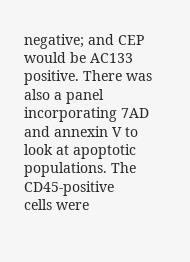negative; and CEP would be AC133
positive. There was also a panel incorporating 7AD and annexin V to look at apoptotic populations. The CD45-positive
cells were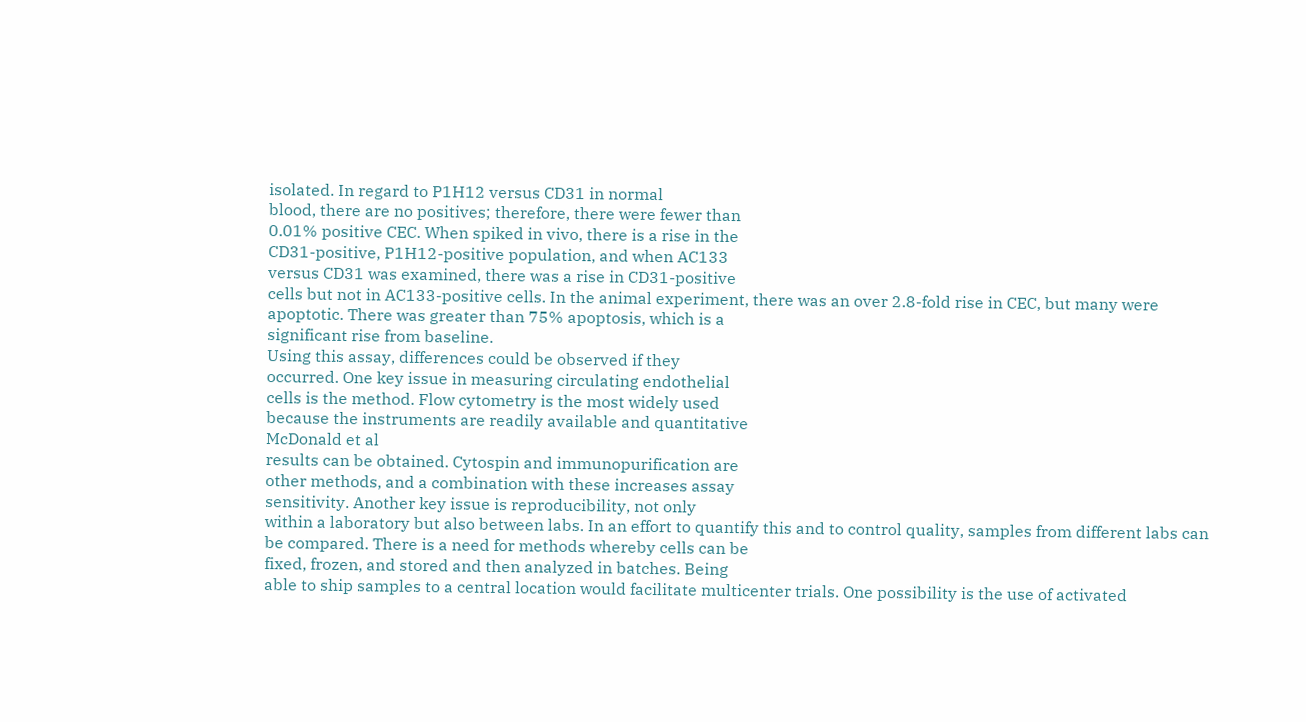isolated. In regard to P1H12 versus CD31 in normal
blood, there are no positives; therefore, there were fewer than
0.01% positive CEC. When spiked in vivo, there is a rise in the
CD31-positive, P1H12-positive population, and when AC133
versus CD31 was examined, there was a rise in CD31-positive
cells but not in AC133-positive cells. In the animal experiment, there was an over 2.8-fold rise in CEC, but many were
apoptotic. There was greater than 75% apoptosis, which is a
significant rise from baseline.
Using this assay, differences could be observed if they
occurred. One key issue in measuring circulating endothelial
cells is the method. Flow cytometry is the most widely used
because the instruments are readily available and quantitative
McDonald et al
results can be obtained. Cytospin and immunopurification are
other methods, and a combination with these increases assay
sensitivity. Another key issue is reproducibility, not only
within a laboratory but also between labs. In an effort to quantify this and to control quality, samples from different labs can
be compared. There is a need for methods whereby cells can be
fixed, frozen, and stored and then analyzed in batches. Being
able to ship samples to a central location would facilitate multicenter trials. One possibility is the use of activated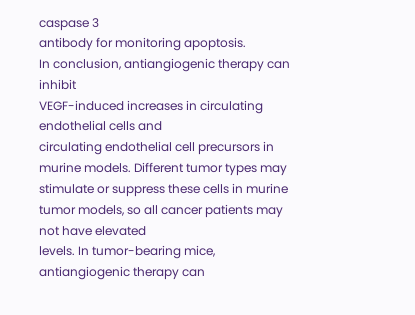caspase 3
antibody for monitoring apoptosis.
In conclusion, antiangiogenic therapy can inhibit
VEGF-induced increases in circulating endothelial cells and
circulating endothelial cell precursors in murine models. Different tumor types may stimulate or suppress these cells in murine tumor models, so all cancer patients may not have elevated
levels. In tumor-bearing mice, antiangiogenic therapy can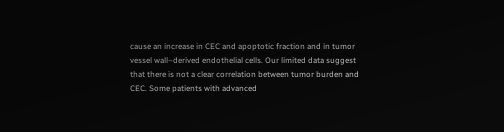cause an increase in CEC and apoptotic fraction and in tumor
vessel wall–derived endothelial cells. Our limited data suggest
that there is not a clear correlation between tumor burden and
CEC. Some patients with advanced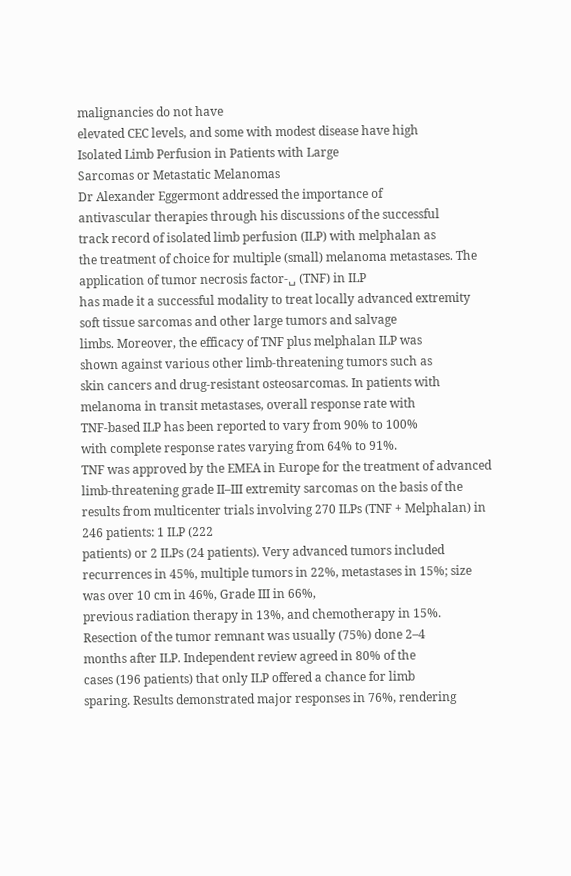malignancies do not have
elevated CEC levels, and some with modest disease have high
Isolated Limb Perfusion in Patients with Large
Sarcomas or Metastatic Melanomas
Dr Alexander Eggermont addressed the importance of
antivascular therapies through his discussions of the successful
track record of isolated limb perfusion (ILP) with melphalan as
the treatment of choice for multiple (small) melanoma metastases. The application of tumor necrosis factor-␣ (TNF) in ILP
has made it a successful modality to treat locally advanced extremity soft tissue sarcomas and other large tumors and salvage
limbs. Moreover, the efficacy of TNF plus melphalan ILP was
shown against various other limb-threatening tumors such as
skin cancers and drug-resistant osteosarcomas. In patients with
melanoma in transit metastases, overall response rate with
TNF-based ILP has been reported to vary from 90% to 100%
with complete response rates varying from 64% to 91%.
TNF was approved by the EMEA in Europe for the treatment of advanced limb-threatening grade II–III extremity sarcomas on the basis of the results from multicenter trials involving 270 ILPs (TNF + Melphalan) in 246 patients: 1 ILP (222
patients) or 2 ILPs (24 patients). Very advanced tumors included recurrences in 45%, multiple tumors in 22%, metastases in 15%; size was over 10 cm in 46%, Grade III in 66%,
previous radiation therapy in 13%, and chemotherapy in 15%.
Resection of the tumor remnant was usually (75%) done 2–4
months after ILP. Independent review agreed in 80% of the
cases (196 patients) that only ILP offered a chance for limb
sparing. Results demonstrated major responses in 76%, rendering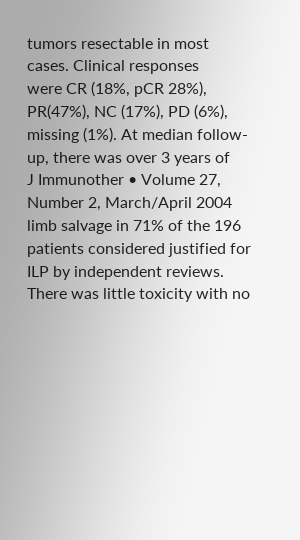tumors resectable in most cases. Clinical responses
were CR (18%, pCR 28%), PR(47%), NC (17%), PD (6%),
missing (1%). At median follow-up, there was over 3 years of
J Immunother • Volume 27, Number 2, March/April 2004
limb salvage in 71% of the 196 patients considered justified for
ILP by independent reviews. There was little toxicity with no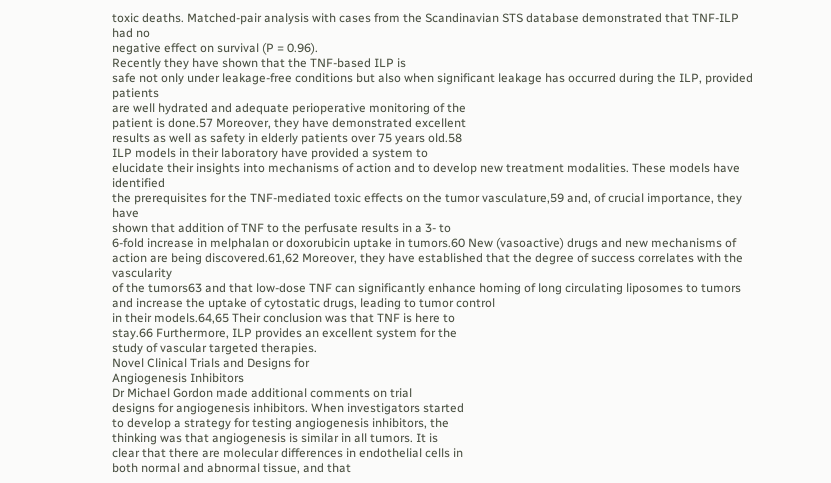toxic deaths. Matched-pair analysis with cases from the Scandinavian STS database demonstrated that TNF-ILP had no
negative effect on survival (P = 0.96).
Recently they have shown that the TNF-based ILP is
safe not only under leakage-free conditions but also when significant leakage has occurred during the ILP, provided patients
are well hydrated and adequate perioperative monitoring of the
patient is done.57 Moreover, they have demonstrated excellent
results as well as safety in elderly patients over 75 years old.58
ILP models in their laboratory have provided a system to
elucidate their insights into mechanisms of action and to develop new treatment modalities. These models have identified
the prerequisites for the TNF-mediated toxic effects on the tumor vasculature,59 and, of crucial importance, they have
shown that addition of TNF to the perfusate results in a 3- to
6-fold increase in melphalan or doxorubicin uptake in tumors.60 New (vasoactive) drugs and new mechanisms of action are being discovered.61,62 Moreover, they have established that the degree of success correlates with the vascularity
of the tumors63 and that low-dose TNF can significantly enhance homing of long circulating liposomes to tumors and increase the uptake of cytostatic drugs, leading to tumor control
in their models.64,65 Their conclusion was that TNF is here to
stay.66 Furthermore, ILP provides an excellent system for the
study of vascular targeted therapies.
Novel Clinical Trials and Designs for
Angiogenesis Inhibitors
Dr Michael Gordon made additional comments on trial
designs for angiogenesis inhibitors. When investigators started
to develop a strategy for testing angiogenesis inhibitors, the
thinking was that angiogenesis is similar in all tumors. It is
clear that there are molecular differences in endothelial cells in
both normal and abnormal tissue, and that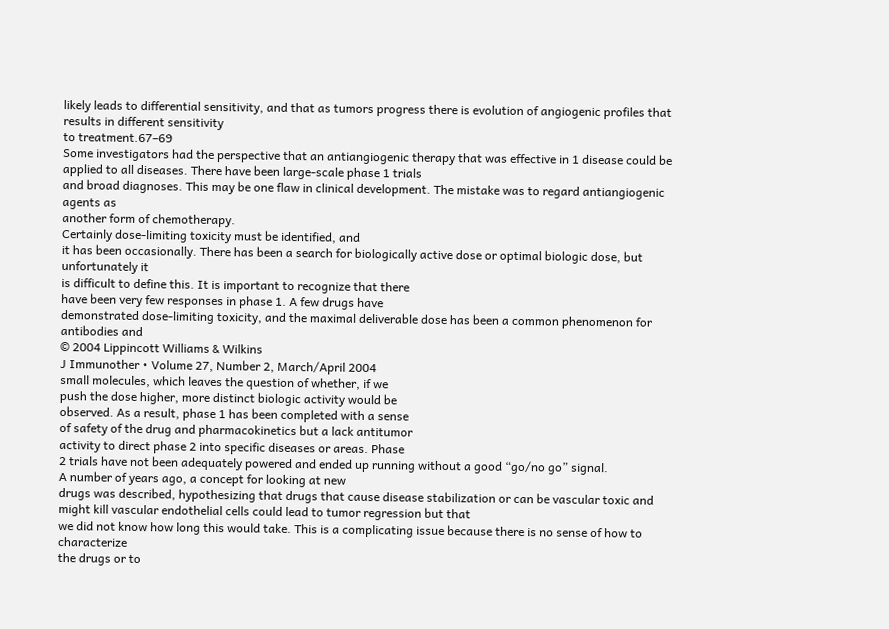likely leads to differential sensitivity, and that as tumors progress there is evolution of angiogenic profiles that results in different sensitivity
to treatment.67–69
Some investigators had the perspective that an antiangiogenic therapy that was effective in 1 disease could be applied to all diseases. There have been large-scale phase 1 trials
and broad diagnoses. This may be one flaw in clinical development. The mistake was to regard antiangiogenic agents as
another form of chemotherapy.
Certainly dose-limiting toxicity must be identified, and
it has been occasionally. There has been a search for biologically active dose or optimal biologic dose, but unfortunately it
is difficult to define this. It is important to recognize that there
have been very few responses in phase 1. A few drugs have
demonstrated dose-limiting toxicity, and the maximal deliverable dose has been a common phenomenon for antibodies and
© 2004 Lippincott Williams & Wilkins
J Immunother • Volume 27, Number 2, March/April 2004
small molecules, which leaves the question of whether, if we
push the dose higher, more distinct biologic activity would be
observed. As a result, phase 1 has been completed with a sense
of safety of the drug and pharmacokinetics but a lack antitumor
activity to direct phase 2 into specific diseases or areas. Phase
2 trials have not been adequately powered and ended up running without a good “go/no go” signal.
A number of years ago, a concept for looking at new
drugs was described, hypothesizing that drugs that cause disease stabilization or can be vascular toxic and might kill vascular endothelial cells could lead to tumor regression but that
we did not know how long this would take. This is a complicating issue because there is no sense of how to characterize
the drugs or to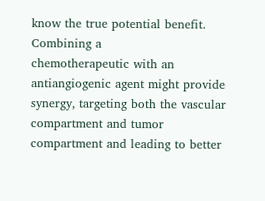know the true potential benefit. Combining a
chemotherapeutic with an antiangiogenic agent might provide
synergy, targeting both the vascular compartment and tumor
compartment and leading to better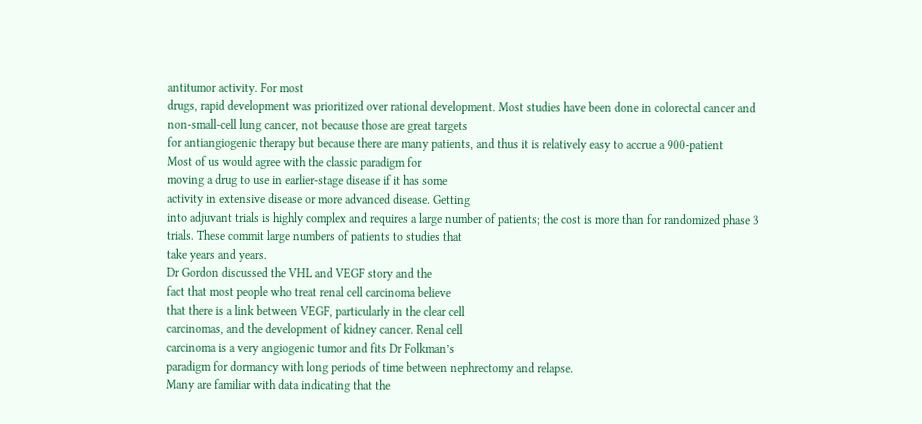antitumor activity. For most
drugs, rapid development was prioritized over rational development. Most studies have been done in colorectal cancer and
non-small-cell lung cancer, not because those are great targets
for antiangiogenic therapy but because there are many patients, and thus it is relatively easy to accrue a 900-patient
Most of us would agree with the classic paradigm for
moving a drug to use in earlier-stage disease if it has some
activity in extensive disease or more advanced disease. Getting
into adjuvant trials is highly complex and requires a large number of patients; the cost is more than for randomized phase 3
trials. These commit large numbers of patients to studies that
take years and years.
Dr Gordon discussed the VHL and VEGF story and the
fact that most people who treat renal cell carcinoma believe
that there is a link between VEGF, particularly in the clear cell
carcinomas, and the development of kidney cancer. Renal cell
carcinoma is a very angiogenic tumor and fits Dr Folkman’s
paradigm for dormancy with long periods of time between nephrectomy and relapse.
Many are familiar with data indicating that the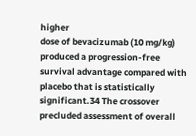higher
dose of bevacizumab (10 mg/kg) produced a progression-free
survival advantage compared with placebo that is statistically
significant.34 The crossover precluded assessment of overall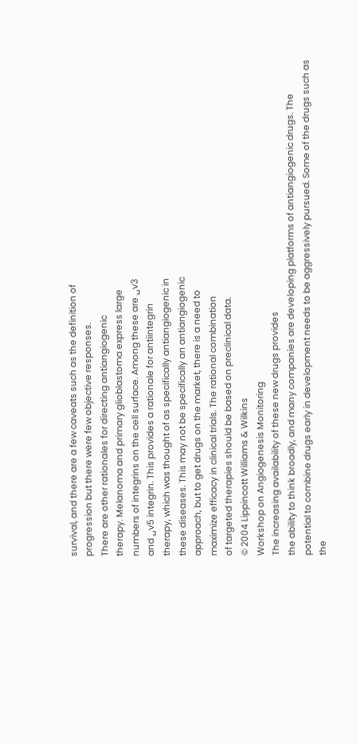survival, and there are a few caveats such as the definition of
progression but there were few objective responses.
There are other rationales for directing antiangiogenic
therapy. Melanoma and primary glioblastoma express large
numbers of integrins on the cell surface. Among these are ␣v3
and ␣v5 integrin. This provides a rationale for antiintegrin
therapy, which was thought of as specifically antiangiogenic in
these diseases. This may not be specifically an antiangiogenic
approach, but to get drugs on the market, there is a need to
maximize efficacy in clinical trials. The rational combination
of targeted therapies should be based on preclinical data.
© 2004 Lippincott Williams & Wilkins
Workshop on Angiogenesis Monitoring
The increasing availability of these new drugs provides
the ability to think broadly, and many companies are developing platforms of antiangiogenic drugs. The potential to combine drugs early in development needs to be aggressively pursued. Some of the drugs such as the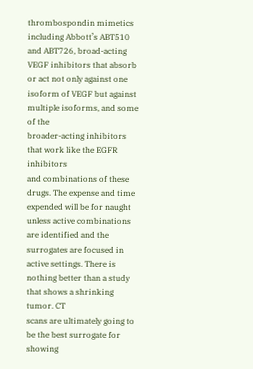thrombospondin mimetics
including Abbott’s ABT510 and ABT726, broad-acting
VEGF inhibitors that absorb or act not only against one isoform of VEGF but against multiple isoforms, and some of the
broader-acting inhibitors that work like the EGFR inhibitors
and combinations of these drugs. The expense and time expended will be for naught unless active combinations are identified and the surrogates are focused in active settings. There is
nothing better than a study that shows a shrinking tumor. CT
scans are ultimately going to be the best surrogate for showing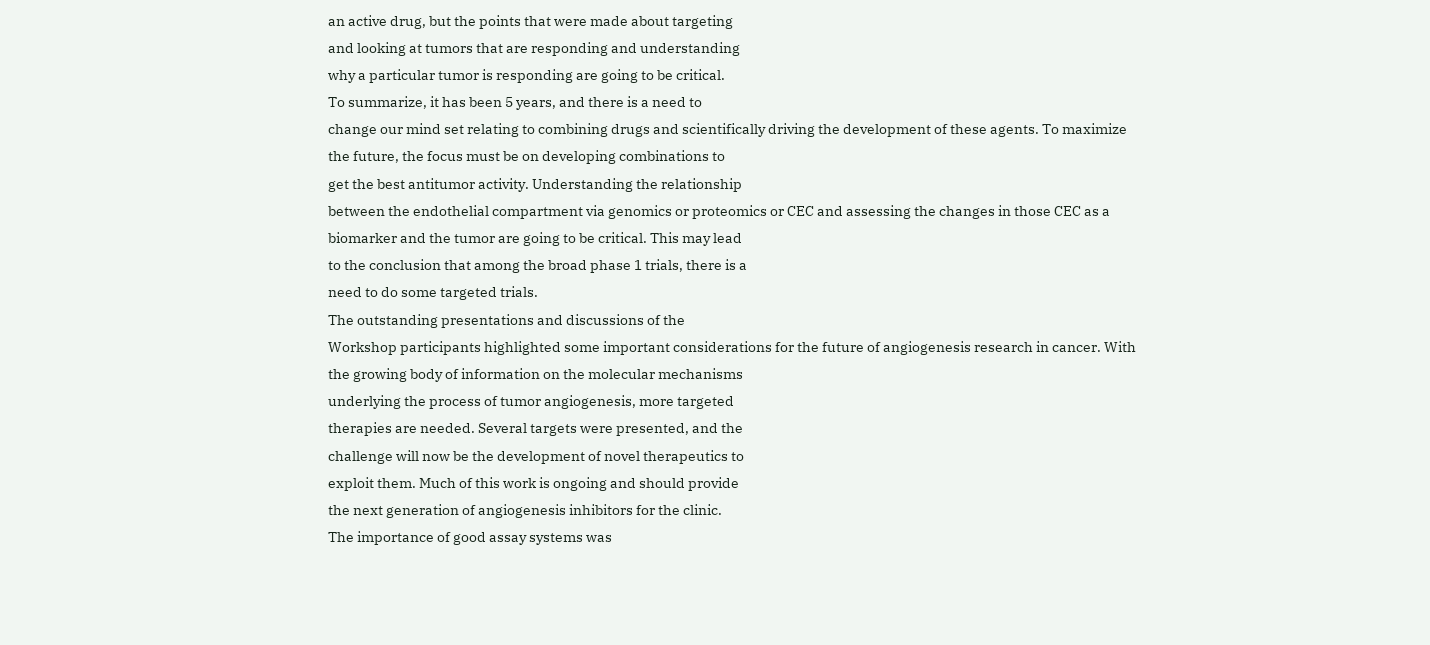an active drug, but the points that were made about targeting
and looking at tumors that are responding and understanding
why a particular tumor is responding are going to be critical.
To summarize, it has been 5 years, and there is a need to
change our mind set relating to combining drugs and scientifically driving the development of these agents. To maximize
the future, the focus must be on developing combinations to
get the best antitumor activity. Understanding the relationship
between the endothelial compartment via genomics or proteomics or CEC and assessing the changes in those CEC as a
biomarker and the tumor are going to be critical. This may lead
to the conclusion that among the broad phase 1 trials, there is a
need to do some targeted trials.
The outstanding presentations and discussions of the
Workshop participants highlighted some important considerations for the future of angiogenesis research in cancer. With
the growing body of information on the molecular mechanisms
underlying the process of tumor angiogenesis, more targeted
therapies are needed. Several targets were presented, and the
challenge will now be the development of novel therapeutics to
exploit them. Much of this work is ongoing and should provide
the next generation of angiogenesis inhibitors for the clinic.
The importance of good assay systems was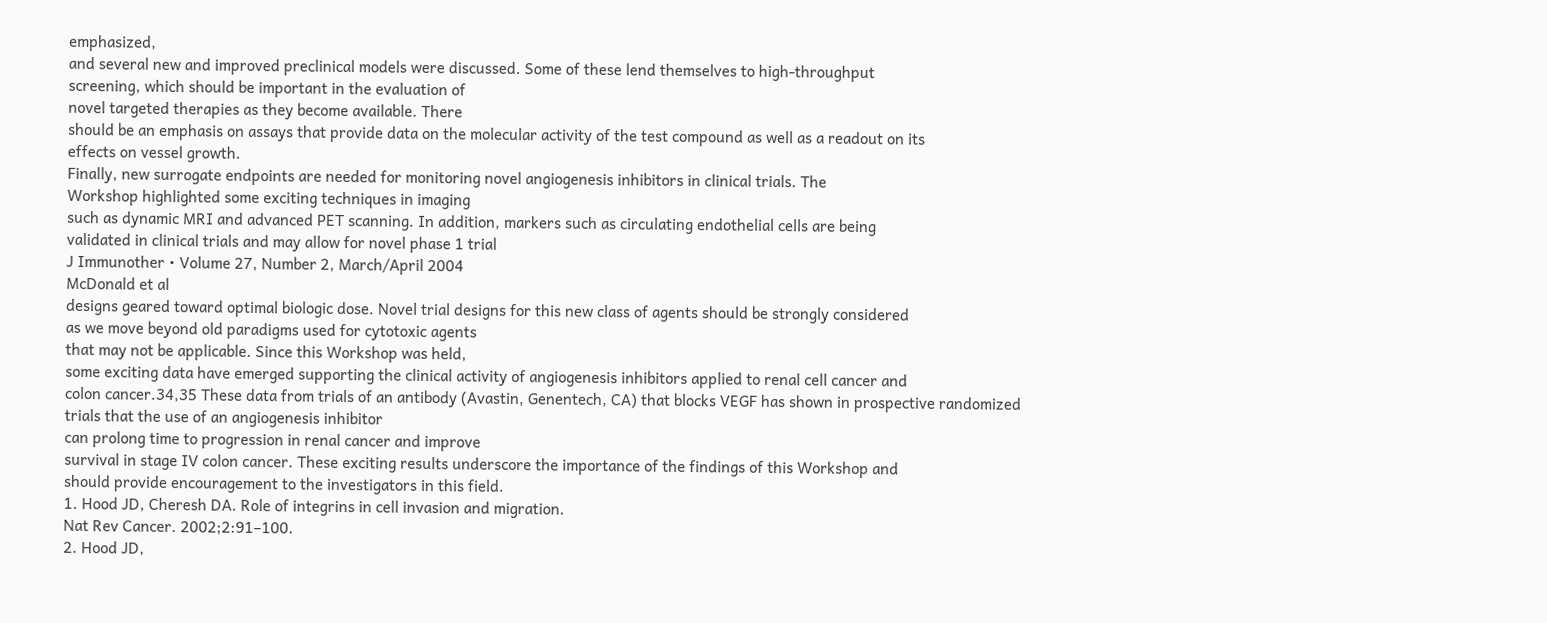emphasized,
and several new and improved preclinical models were discussed. Some of these lend themselves to high-throughput
screening, which should be important in the evaluation of
novel targeted therapies as they become available. There
should be an emphasis on assays that provide data on the molecular activity of the test compound as well as a readout on its
effects on vessel growth.
Finally, new surrogate endpoints are needed for monitoring novel angiogenesis inhibitors in clinical trials. The
Workshop highlighted some exciting techniques in imaging
such as dynamic MRI and advanced PET scanning. In addition, markers such as circulating endothelial cells are being
validated in clinical trials and may allow for novel phase 1 trial
J Immunother • Volume 27, Number 2, March/April 2004
McDonald et al
designs geared toward optimal biologic dose. Novel trial designs for this new class of agents should be strongly considered
as we move beyond old paradigms used for cytotoxic agents
that may not be applicable. Since this Workshop was held,
some exciting data have emerged supporting the clinical activity of angiogenesis inhibitors applied to renal cell cancer and
colon cancer.34,35 These data from trials of an antibody (Avastin, Genentech, CA) that blocks VEGF has shown in prospective randomized trials that the use of an angiogenesis inhibitor
can prolong time to progression in renal cancer and improve
survival in stage IV colon cancer. These exciting results underscore the importance of the findings of this Workshop and
should provide encouragement to the investigators in this field.
1. Hood JD, Cheresh DA. Role of integrins in cell invasion and migration.
Nat Rev Cancer. 2002;2:91–100.
2. Hood JD,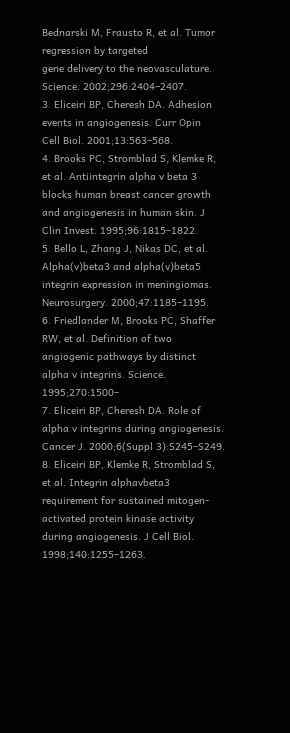Bednarski M, Frausto R, et al. Tumor regression by targeted
gene delivery to the neovasculature. Science. 2002;296:2404–2407.
3. Eliceiri BP, Cheresh DA. Adhesion events in angiogenesis. Curr Opin
Cell Biol. 2001;13:563–568.
4. Brooks PC, Stromblad S, Klemke R, et al. Antiintegrin alpha v beta 3
blocks human breast cancer growth and angiogenesis in human skin. J
Clin Invest. 1995;96:1815–1822.
5. Bello L, Zhang J, Nikas DC, et al. Alpha(v)beta3 and alpha(v)beta5 integrin expression in meningiomas. Neurosurgery. 2000;47:1185–1195.
6. Friedlander M, Brooks PC, Shaffer RW, et al. Definition of two angiogenic pathways by distinct alpha v integrins. Science. 1995;270:1500–
7. Eliceiri BP, Cheresh DA. Role of alpha v integrins during angiogenesis.
Cancer J. 2000;6(Suppl 3):S245–S249.
8. Eliceiri BP, Klemke R, Stromblad S, et al. Integrin alphavbeta3 requirement for sustained mitogen-activated protein kinase activity during angiogenesis. J Cell Biol. 1998;140:1255–1263.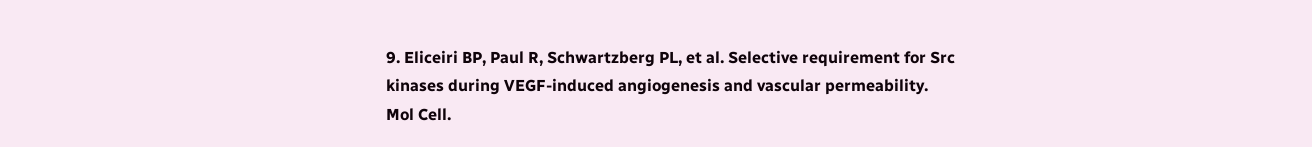9. Eliceiri BP, Paul R, Schwartzberg PL, et al. Selective requirement for Src
kinases during VEGF-induced angiogenesis and vascular permeability.
Mol Cell.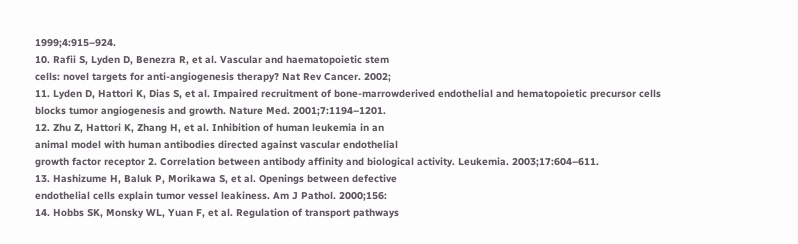1999;4:915–924.
10. Rafii S, Lyden D, Benezra R, et al. Vascular and haematopoietic stem
cells: novel targets for anti-angiogenesis therapy? Nat Rev Cancer. 2002;
11. Lyden D, Hattori K, Dias S, et al. Impaired recruitment of bone-marrowderived endothelial and hematopoietic precursor cells blocks tumor angiogenesis and growth. Nature Med. 2001;7:1194–1201.
12. Zhu Z, Hattori K, Zhang H, et al. Inhibition of human leukemia in an
animal model with human antibodies directed against vascular endothelial
growth factor receptor 2. Correlation between antibody affinity and biological activity. Leukemia. 2003;17:604–611.
13. Hashizume H, Baluk P, Morikawa S, et al. Openings between defective
endothelial cells explain tumor vessel leakiness. Am J Pathol. 2000;156:
14. Hobbs SK, Monsky WL, Yuan F, et al. Regulation of transport pathways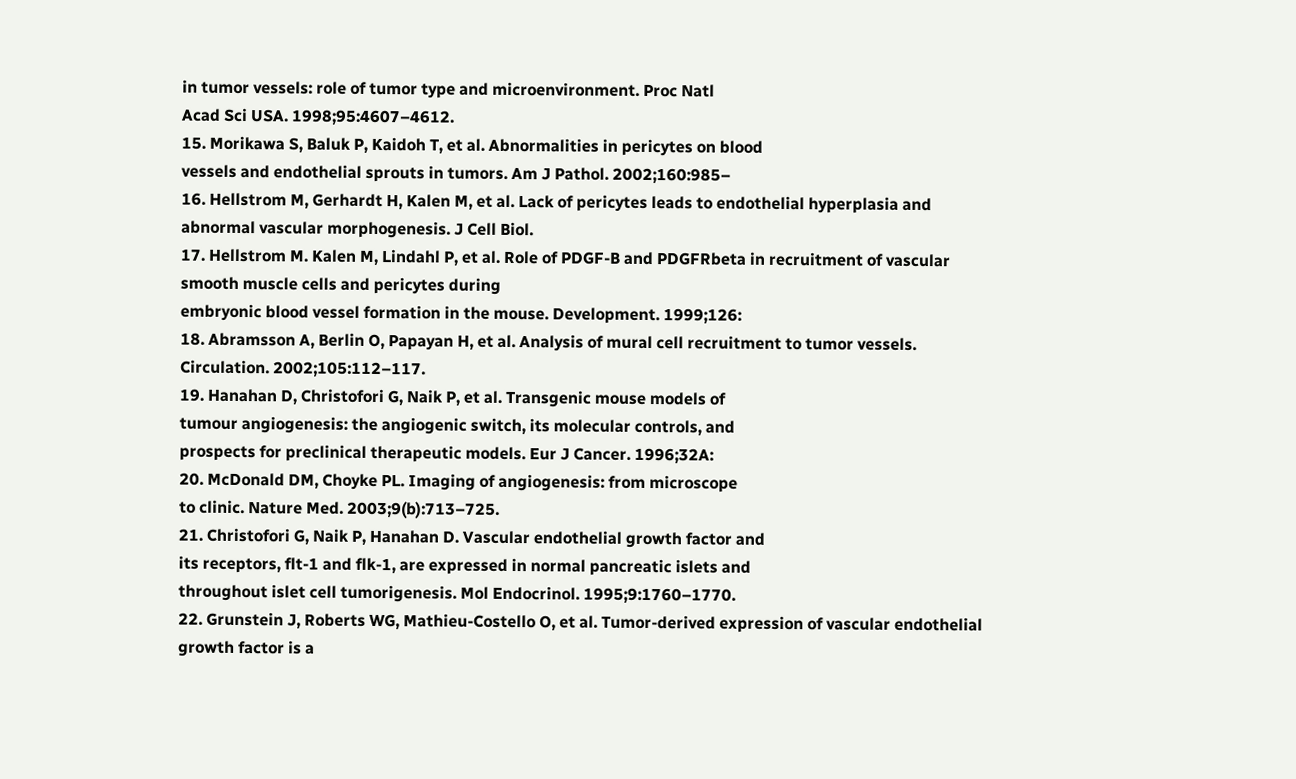in tumor vessels: role of tumor type and microenvironment. Proc Natl
Acad Sci USA. 1998;95:4607–4612.
15. Morikawa S, Baluk P, Kaidoh T, et al. Abnormalities in pericytes on blood
vessels and endothelial sprouts in tumors. Am J Pathol. 2002;160:985–
16. Hellstrom M, Gerhardt H, Kalen M, et al. Lack of pericytes leads to endothelial hyperplasia and abnormal vascular morphogenesis. J Cell Biol.
17. Hellstrom M. Kalen M, Lindahl P, et al. Role of PDGF-B and PDGFRbeta in recruitment of vascular smooth muscle cells and pericytes during
embryonic blood vessel formation in the mouse. Development. 1999;126:
18. Abramsson A, Berlin O, Papayan H, et al. Analysis of mural cell recruitment to tumor vessels. Circulation. 2002;105:112–117.
19. Hanahan D, Christofori G, Naik P, et al. Transgenic mouse models of
tumour angiogenesis: the angiogenic switch, its molecular controls, and
prospects for preclinical therapeutic models. Eur J Cancer. 1996;32A:
20. McDonald DM, Choyke PL. Imaging of angiogenesis: from microscope
to clinic. Nature Med. 2003;9(b):713–725.
21. Christofori G, Naik P, Hanahan D. Vascular endothelial growth factor and
its receptors, flt-1 and flk-1, are expressed in normal pancreatic islets and
throughout islet cell tumorigenesis. Mol Endocrinol. 1995;9:1760–1770.
22. Grunstein J, Roberts WG, Mathieu-Costello O, et al. Tumor-derived expression of vascular endothelial growth factor is a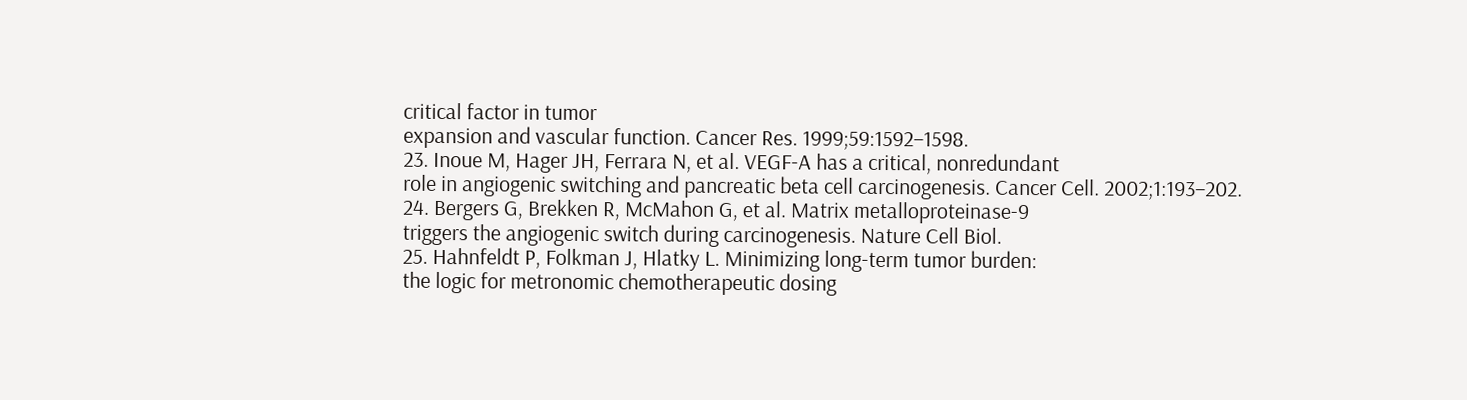critical factor in tumor
expansion and vascular function. Cancer Res. 1999;59:1592–1598.
23. Inoue M, Hager JH, Ferrara N, et al. VEGF-A has a critical, nonredundant
role in angiogenic switching and pancreatic beta cell carcinogenesis. Cancer Cell. 2002;1:193–202.
24. Bergers G, Brekken R, McMahon G, et al. Matrix metalloproteinase-9
triggers the angiogenic switch during carcinogenesis. Nature Cell Biol.
25. Hahnfeldt P, Folkman J, Hlatky L. Minimizing long-term tumor burden:
the logic for metronomic chemotherapeutic dosing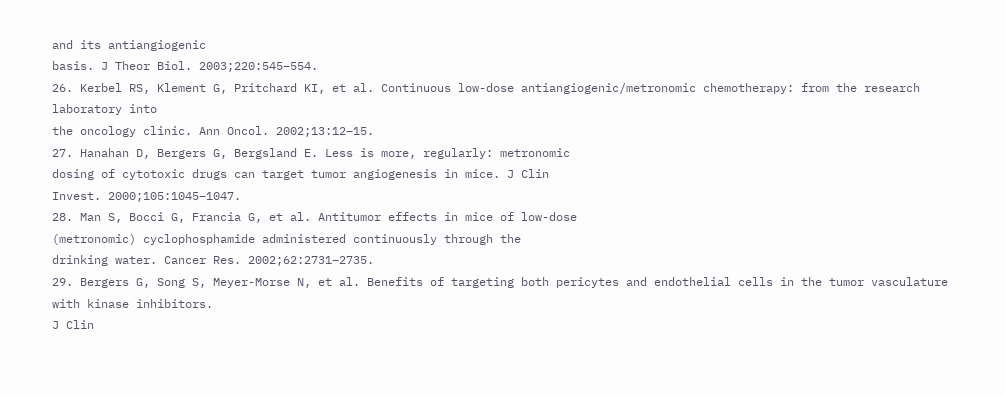and its antiangiogenic
basis. J Theor Biol. 2003;220:545–554.
26. Kerbel RS, Klement G, Pritchard KI, et al. Continuous low-dose antiangiogenic/metronomic chemotherapy: from the research laboratory into
the oncology clinic. Ann Oncol. 2002;13:12–15.
27. Hanahan D, Bergers G, Bergsland E. Less is more, regularly: metronomic
dosing of cytotoxic drugs can target tumor angiogenesis in mice. J Clin
Invest. 2000;105:1045–1047.
28. Man S, Bocci G, Francia G, et al. Antitumor effects in mice of low-dose
(metronomic) cyclophosphamide administered continuously through the
drinking water. Cancer Res. 2002;62:2731–2735.
29. Bergers G, Song S, Meyer-Morse N, et al. Benefits of targeting both pericytes and endothelial cells in the tumor vasculature with kinase inhibitors.
J Clin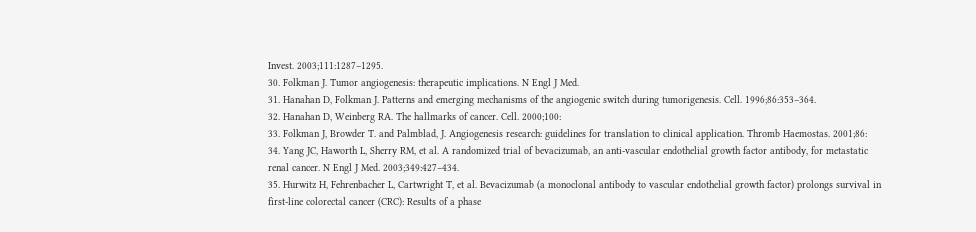Invest. 2003;111:1287–1295.
30. Folkman J. Tumor angiogenesis: therapeutic implications. N Engl J Med.
31. Hanahan D, Folkman J. Patterns and emerging mechanisms of the angiogenic switch during tumorigenesis. Cell. 1996;86:353–364.
32. Hanahan D, Weinberg RA. The hallmarks of cancer. Cell. 2000;100:
33. Folkman J, Browder T. and Palmblad, J. Angiogenesis research: guidelines for translation to clinical application. Thromb Haemostas. 2001;86:
34. Yang JC, Haworth L, Sherry RM, et al. A randomized trial of bevacizumab, an anti-vascular endothelial growth factor antibody, for metastatic
renal cancer. N Engl J Med. 2003;349:427–434.
35. Hurwitz H, Fehrenbacher L, Cartwright T, et al. Bevacizumab (a monoclonal antibody to vascular endothelial growth factor) prolongs survival in
first-line colorectal cancer (CRC): Results of a phase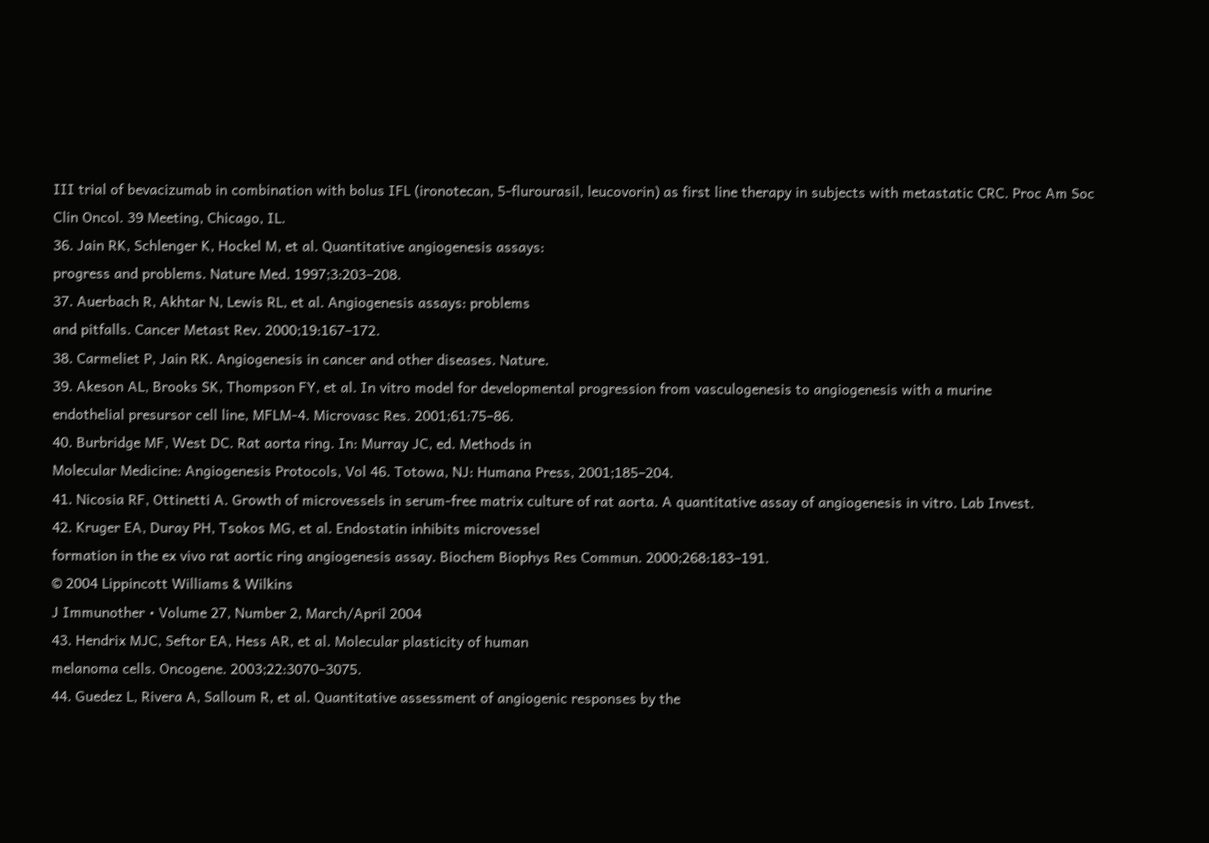III trial of bevacizumab in combination with bolus IFL (ironotecan, 5-flurourasil, leucovorin) as first line therapy in subjects with metastatic CRC. Proc Am Soc
Clin Oncol. 39 Meeting, Chicago, IL.
36. Jain RK, Schlenger K, Hockel M, et al. Quantitative angiogenesis assays:
progress and problems. Nature Med. 1997;3:203–208.
37. Auerbach R, Akhtar N, Lewis RL, et al. Angiogenesis assays: problems
and pitfalls. Cancer Metast Rev. 2000;19:167–172.
38. Carmeliet P, Jain RK. Angiogenesis in cancer and other diseases. Nature.
39. Akeson AL, Brooks SK, Thompson FY, et al. In vitro model for developmental progression from vasculogenesis to angiogenesis with a murine
endothelial presursor cell line, MFLM-4. Microvasc Res. 2001;61:75–86.
40. Burbridge MF, West DC. Rat aorta ring. In: Murray JC, ed. Methods in
Molecular Medicine: Angiogenesis Protocols, Vol 46. Totowa, NJ: Humana Press, 2001;185–204.
41. Nicosia RF, Ottinetti A. Growth of microvessels in serum-free matrix culture of rat aorta. A quantitative assay of angiogenesis in vitro. Lab Invest.
42. Kruger EA, Duray PH, Tsokos MG, et al. Endostatin inhibits microvessel
formation in the ex vivo rat aortic ring angiogenesis assay. Biochem Biophys Res Commun. 2000;268:183–191.
© 2004 Lippincott Williams & Wilkins
J Immunother • Volume 27, Number 2, March/April 2004
43. Hendrix MJC, Seftor EA, Hess AR, et al. Molecular plasticity of human
melanoma cells. Oncogene. 2003;22:3070–3075.
44. Guedez L, Rivera A, Salloum R, et al. Quantitative assessment of angiogenic responses by the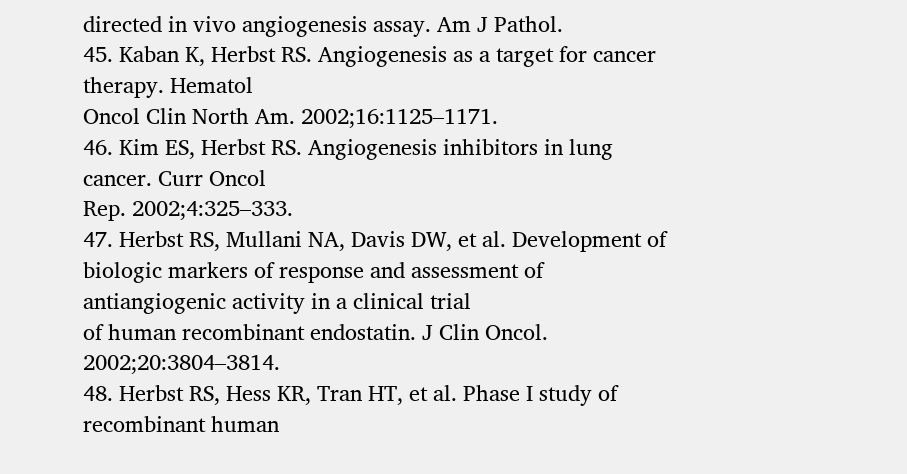directed in vivo angiogenesis assay. Am J Pathol.
45. Kaban K, Herbst RS. Angiogenesis as a target for cancer therapy. Hematol
Oncol Clin North Am. 2002;16:1125–1171.
46. Kim ES, Herbst RS. Angiogenesis inhibitors in lung cancer. Curr Oncol
Rep. 2002;4:325–333.
47. Herbst RS, Mullani NA, Davis DW, et al. Development of biologic markers of response and assessment of antiangiogenic activity in a clinical trial
of human recombinant endostatin. J Clin Oncol. 2002;20:3804–3814.
48. Herbst RS, Hess KR, Tran HT, et al. Phase I study of recombinant human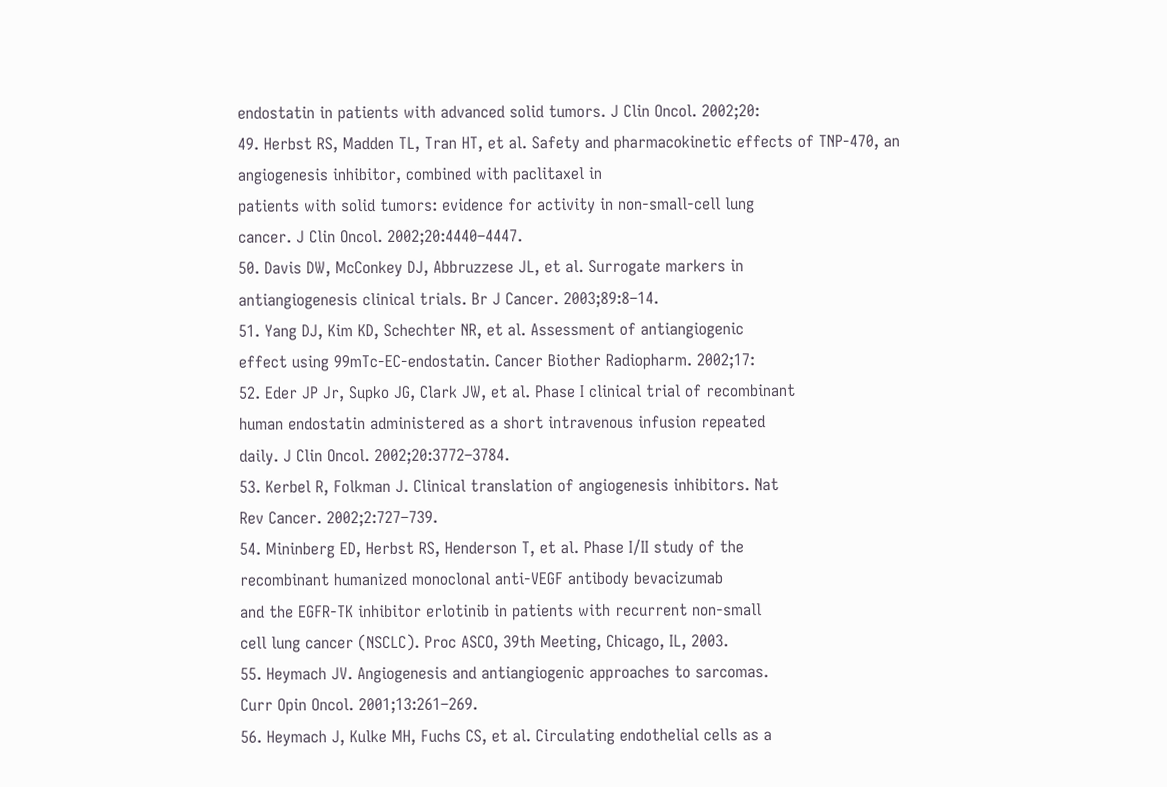endostatin in patients with advanced solid tumors. J Clin Oncol. 2002;20:
49. Herbst RS, Madden TL, Tran HT, et al. Safety and pharmacokinetic effects of TNP-470, an angiogenesis inhibitor, combined with paclitaxel in
patients with solid tumors: evidence for activity in non-small-cell lung
cancer. J Clin Oncol. 2002;20:4440–4447.
50. Davis DW, McConkey DJ, Abbruzzese JL, et al. Surrogate markers in
antiangiogenesis clinical trials. Br J Cancer. 2003;89:8–14.
51. Yang DJ, Kim KD, Schechter NR, et al. Assessment of antiangiogenic
effect using 99mTc-EC-endostatin. Cancer Biother Radiopharm. 2002;17:
52. Eder JP Jr, Supko JG, Clark JW, et al. Phase I clinical trial of recombinant
human endostatin administered as a short intravenous infusion repeated
daily. J Clin Oncol. 2002;20:3772–3784.
53. Kerbel R, Folkman J. Clinical translation of angiogenesis inhibitors. Nat
Rev Cancer. 2002;2:727–739.
54. Mininberg ED, Herbst RS, Henderson T, et al. Phase I/II study of the
recombinant humanized monoclonal anti-VEGF antibody bevacizumab
and the EGFR-TK inhibitor erlotinib in patients with recurrent non-small
cell lung cancer (NSCLC). Proc ASCO, 39th Meeting, Chicago, IL, 2003.
55. Heymach JV. Angiogenesis and antiangiogenic approaches to sarcomas.
Curr Opin Oncol. 2001;13:261–269.
56. Heymach J, Kulke MH, Fuchs CS, et al. Circulating endothelial cells as a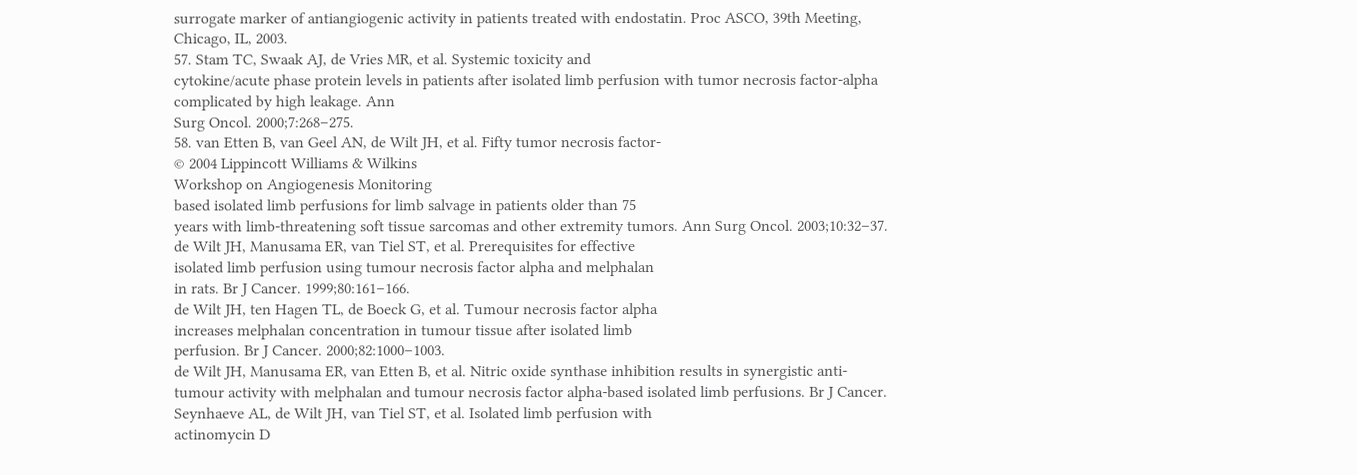surrogate marker of antiangiogenic activity in patients treated with endostatin. Proc ASCO, 39th Meeting, Chicago, IL, 2003.
57. Stam TC, Swaak AJ, de Vries MR, et al. Systemic toxicity and
cytokine/acute phase protein levels in patients after isolated limb perfusion with tumor necrosis factor-alpha complicated by high leakage. Ann
Surg Oncol. 2000;7:268–275.
58. van Etten B, van Geel AN, de Wilt JH, et al. Fifty tumor necrosis factor-
© 2004 Lippincott Williams & Wilkins
Workshop on Angiogenesis Monitoring
based isolated limb perfusions for limb salvage in patients older than 75
years with limb-threatening soft tissue sarcomas and other extremity tumors. Ann Surg Oncol. 2003;10:32–37.
de Wilt JH, Manusama ER, van Tiel ST, et al. Prerequisites for effective
isolated limb perfusion using tumour necrosis factor alpha and melphalan
in rats. Br J Cancer. 1999;80:161–166.
de Wilt JH, ten Hagen TL, de Boeck G, et al. Tumour necrosis factor alpha
increases melphalan concentration in tumour tissue after isolated limb
perfusion. Br J Cancer. 2000;82:1000–1003.
de Wilt JH, Manusama ER, van Etten B, et al. Nitric oxide synthase inhibition results in synergistic anti-tumour activity with melphalan and tumour necrosis factor alpha-based isolated limb perfusions. Br J Cancer.
Seynhaeve AL, de Wilt JH, van Tiel ST, et al. Isolated limb perfusion with
actinomycin D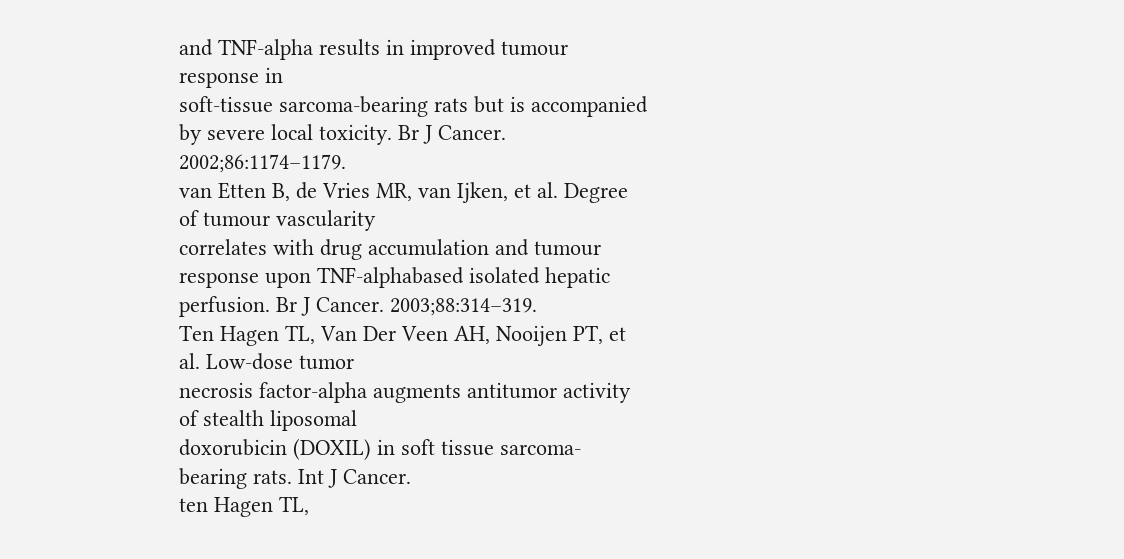and TNF-alpha results in improved tumour response in
soft-tissue sarcoma-bearing rats but is accompanied by severe local toxicity. Br J Cancer. 2002;86:1174–1179.
van Etten B, de Vries MR, van Ijken, et al. Degree of tumour vascularity
correlates with drug accumulation and tumour response upon TNF-alphabased isolated hepatic perfusion. Br J Cancer. 2003;88:314–319.
Ten Hagen TL, Van Der Veen AH, Nooijen PT, et al. Low-dose tumor
necrosis factor-alpha augments antitumor activity of stealth liposomal
doxorubicin (DOXIL) in soft tissue sarcoma-bearing rats. Int J Cancer.
ten Hagen TL,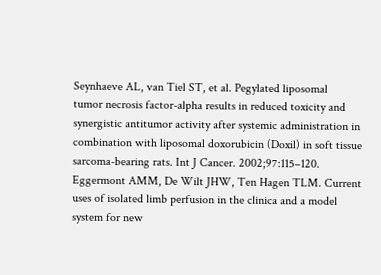Seynhaeve AL, van Tiel ST, et al. Pegylated liposomal
tumor necrosis factor-alpha results in reduced toxicity and synergistic antitumor activity after systemic administration in combination with liposomal doxorubicin (Doxil) in soft tissue sarcoma-bearing rats. Int J Cancer. 2002;97:115–120.
Eggermont AMM, De Wilt JHW, Ten Hagen TLM. Current uses of isolated limb perfusion in the clinica and a model system for new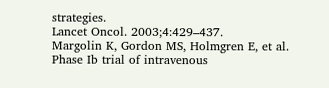strategies.
Lancet Oncol. 2003;4:429–437.
Margolin K, Gordon MS, Holmgren E, et al. Phase Ib trial of intravenous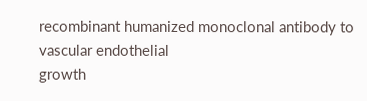recombinant humanized monoclonal antibody to vascular endothelial
growth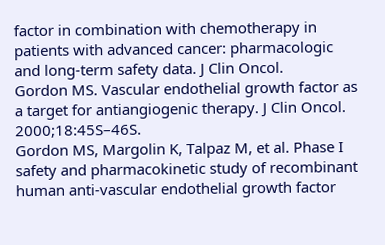factor in combination with chemotherapy in patients with advanced cancer: pharmacologic and long-term safety data. J Clin Oncol.
Gordon MS. Vascular endothelial growth factor as a target for antiangiogenic therapy. J Clin Oncol. 2000;18:45S–46S.
Gordon MS, Margolin K, Talpaz M, et al. Phase I safety and pharmacokinetic study of recombinant human anti-vascular endothelial growth factor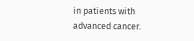in patients with advanced cancer.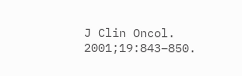J Clin Oncol. 2001;19:843–850.